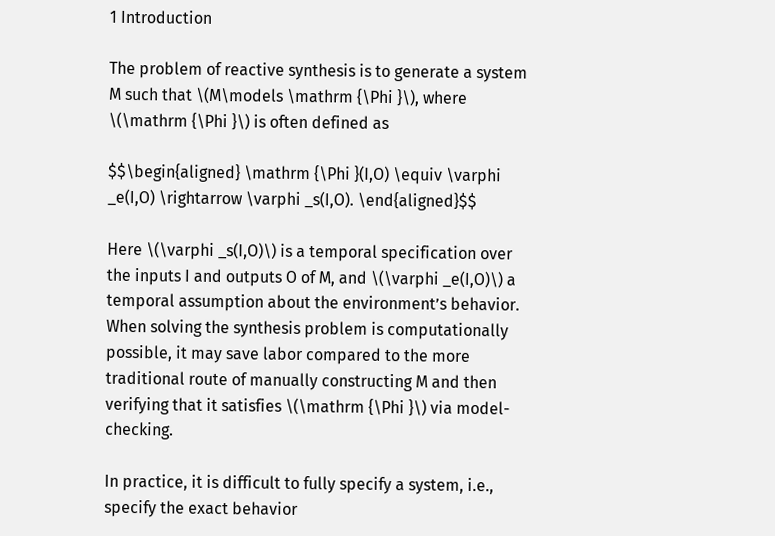1 Introduction

The problem of reactive synthesis is to generate a system M such that \(M\models \mathrm {\Phi }\), where \(\mathrm {\Phi }\) is often defined as

$$\begin{aligned} \mathrm {\Phi }(I,O) \equiv \varphi _e(I,O) \rightarrow \varphi _s(I,O). \end{aligned}$$

Here \(\varphi _s(I,O)\) is a temporal specification over the inputs I and outputs O of M, and \(\varphi _e(I,O)\) a temporal assumption about the environment’s behavior. When solving the synthesis problem is computationally possible, it may save labor compared to the more traditional route of manually constructing M and then verifying that it satisfies \(\mathrm {\Phi }\) via model-checking.

In practice, it is difficult to fully specify a system, i.e., specify the exact behavior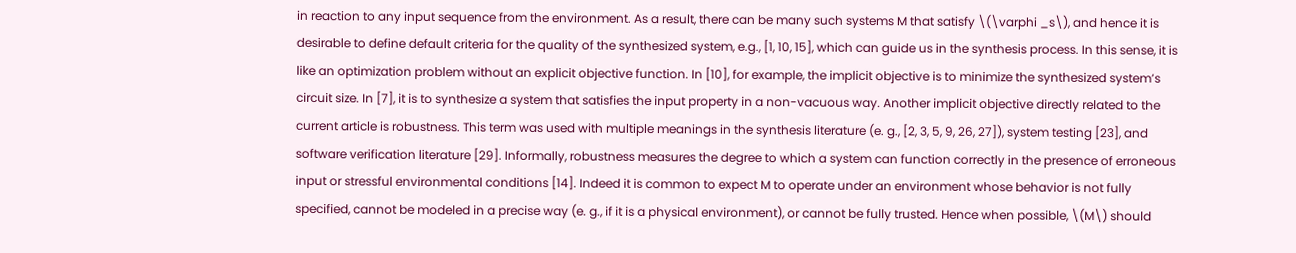in reaction to any input sequence from the environment. As a result, there can be many such systems M that satisfy \(\varphi _s\), and hence it is desirable to define default criteria for the quality of the synthesized system, e.g., [1, 10, 15], which can guide us in the synthesis process. In this sense, it is like an optimization problem without an explicit objective function. In [10], for example, the implicit objective is to minimize the synthesized system’s circuit size. In [7], it is to synthesize a system that satisfies the input property in a non-vacuous way. Another implicit objective directly related to the current article is robustness. This term was used with multiple meanings in the synthesis literature (e. g., [2, 3, 5, 9, 26, 27]), system testing [23], and software verification literature [29]. Informally, robustness measures the degree to which a system can function correctly in the presence of erroneous input or stressful environmental conditions [14]. Indeed it is common to expect M to operate under an environment whose behavior is not fully specified, cannot be modeled in a precise way (e. g., if it is a physical environment), or cannot be fully trusted. Hence when possible, \(M\) should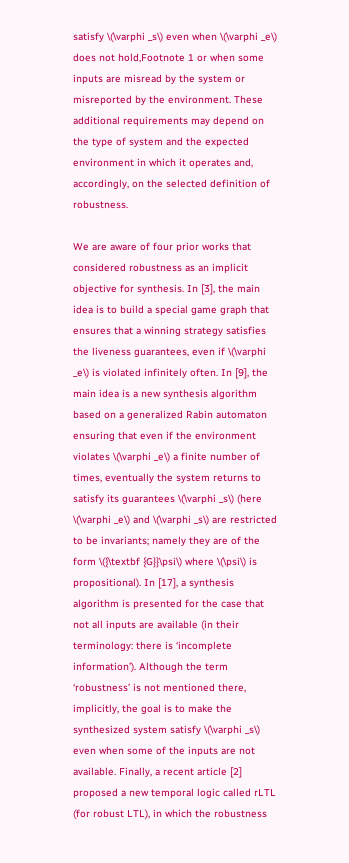satisfy \(\varphi _s\) even when \(\varphi _e\) does not hold,Footnote 1 or when some inputs are misread by the system or misreported by the environment. These additional requirements may depend on the type of system and the expected environment in which it operates and, accordingly, on the selected definition of robustness.

We are aware of four prior works that considered robustness as an implicit objective for synthesis. In [3], the main idea is to build a special game graph that ensures that a winning strategy satisfies the liveness guarantees, even if \(\varphi _e\) is violated infinitely often. In [9], the main idea is a new synthesis algorithm based on a generalized Rabin automaton ensuring that even if the environment violates \(\varphi _e\) a finite number of times, eventually the system returns to satisfy its guarantees \(\varphi _s\) (here \(\varphi _e\) and \(\varphi _s\) are restricted to be invariants; namely they are of the form \({\textbf {G}}\psi\) where \(\psi\) is propositional). In [17], a synthesis algorithm is presented for the case that not all inputs are available (in their terminology: there is ‘incomplete information’). Although the term ‘robustness’ is not mentioned there, implicitly, the goal is to make the synthesized system satisfy \(\varphi _s\) even when some of the inputs are not available. Finally, a recent article [2] proposed a new temporal logic called rLTL (for robust LTL), in which the robustness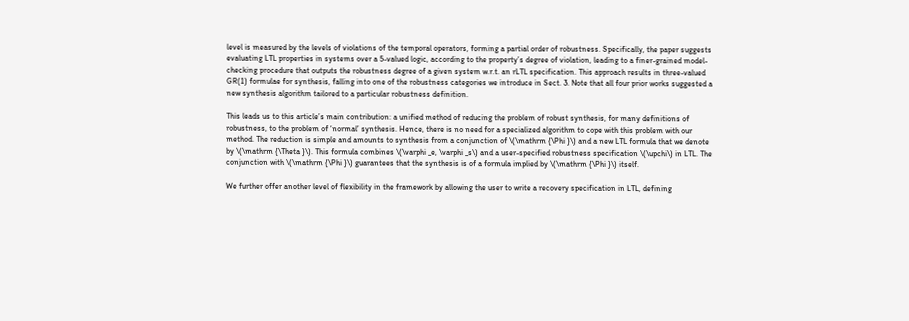level is measured by the levels of violations of the temporal operators, forming a partial order of robustness. Specifically, the paper suggests evaluating LTL properties in systems over a 5-valued logic, according to the property’s degree of violation, leading to a finer-grained model-checking procedure that outputs the robustness degree of a given system w.r.t. an rLTL specification. This approach results in three-valued GR(1) formulae for synthesis, falling into one of the robustness categories we introduce in Sect. 3. Note that all four prior works suggested a new synthesis algorithm tailored to a particular robustness definition.

This leads us to this article’s main contribution: a unified method of reducing the problem of robust synthesis, for many definitions of robustness, to the problem of ‘normal’ synthesis. Hence, there is no need for a specialized algorithm to cope with this problem with our method. The reduction is simple and amounts to synthesis from a conjunction of \(\mathrm {\Phi }\) and a new LTL formula that we denote by \(\mathrm {\Theta }\). This formula combines \(\varphi _e, \varphi _s\) and a user-specified robustness specification \(\upchi\) in LTL. The conjunction with \(\mathrm {\Phi }\) guarantees that the synthesis is of a formula implied by \(\mathrm {\Phi }\) itself.

We further offer another level of flexibility in the framework by allowing the user to write a recovery specification in LTL, defining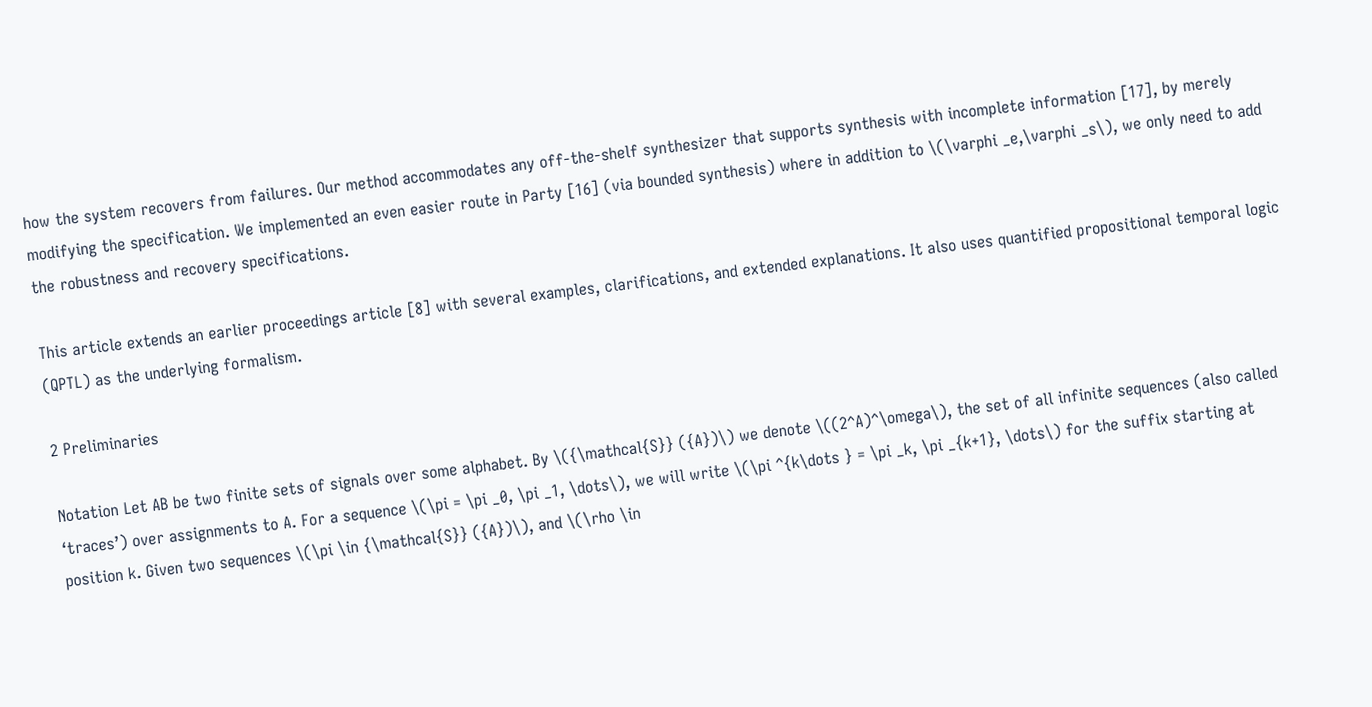how the system recovers from failures. Our method accommodates any off-the-shelf synthesizer that supports synthesis with incomplete information [17], by merely modifying the specification. We implemented an even easier route in Party [16] (via bounded synthesis) where in addition to \(\varphi _e,\varphi _s\), we only need to add the robustness and recovery specifications.

This article extends an earlier proceedings article [8] with several examples, clarifications, and extended explanations. It also uses quantified propositional temporal logic (QPTL) as the underlying formalism.

2 Preliminaries

Notation Let AB be two finite sets of signals over some alphabet. By \({\mathcal{S}} ({A})\) we denote \((2^A)^\omega\), the set of all infinite sequences (also called ‘traces’) over assignments to A. For a sequence \(\pi = \pi _0, \pi _1, \dots\), we will write \(\pi ^{k\dots } = \pi _k, \pi _{k+1}, \dots\) for the suffix starting at position k. Given two sequences \(\pi \in {\mathcal{S}} ({A})\), and \(\rho \in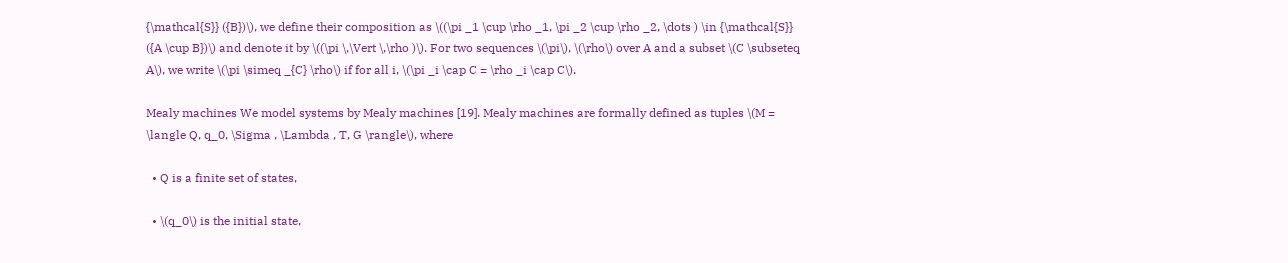{\mathcal{S}} ({B})\), we define their composition as \((\pi _1 \cup \rho _1, \pi _2 \cup \rho _2, \dots ) \in {\mathcal{S}} ({A \cup B})\) and denote it by \((\pi \,\Vert \,\rho )\). For two sequences \(\pi\), \(\rho\) over A and a subset \(C \subseteq A\), we write \(\pi \simeq _{C} \rho\) if for all i, \(\pi _i \cap C = \rho _i \cap C\).

Mealy machines We model systems by Mealy machines [19]. Mealy machines are formally defined as tuples \(M = \langle Q, q_0, \Sigma , \Lambda , T, G \rangle\), where

  • Q is a finite set of states,

  • \(q_0\) is the initial state,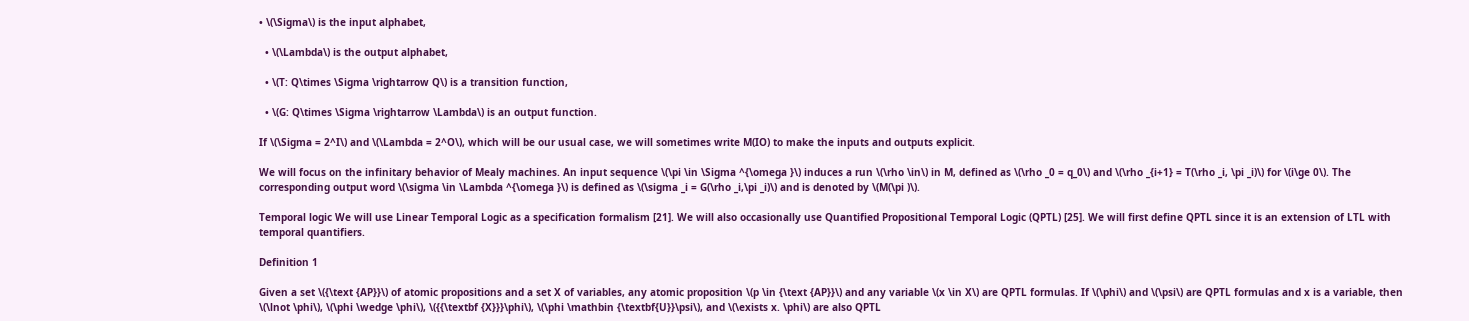• \(\Sigma\) is the input alphabet,

  • \(\Lambda\) is the output alphabet,

  • \(T: Q\times \Sigma \rightarrow Q\) is a transition function,

  • \(G: Q\times \Sigma \rightarrow \Lambda\) is an output function.

If \(\Sigma = 2^I\) and \(\Lambda = 2^O\), which will be our usual case, we will sometimes write M(IO) to make the inputs and outputs explicit.

We will focus on the infinitary behavior of Mealy machines. An input sequence \(\pi \in \Sigma ^{\omega }\) induces a run \(\rho \in\) in M, defined as \(\rho _0 = q_0\) and \(\rho _{i+1} = T(\rho _i, \pi _i)\) for \(i\ge 0\). The corresponding output word \(\sigma \in \Lambda ^{\omega }\) is defined as \(\sigma _i = G(\rho _i,\pi _i)\) and is denoted by \(M(\pi )\).

Temporal logic We will use Linear Temporal Logic as a specification formalism [21]. We will also occasionally use Quantified Propositional Temporal Logic (QPTL) [25]. We will first define QPTL since it is an extension of LTL with temporal quantifiers.

Definition 1

Given a set \({\text {AP}}\) of atomic propositions and a set X of variables, any atomic proposition \(p \in {\text {AP}}\) and any variable \(x \in X\) are QPTL formulas. If \(\phi\) and \(\psi\) are QPTL formulas and x is a variable, then \(\lnot \phi\), \(\phi \wedge \phi\), \({{\textbf {X}}}\phi\), \(\phi \mathbin {\textbf{U}}\psi\), and \(\exists x. \phi\) are also QPTL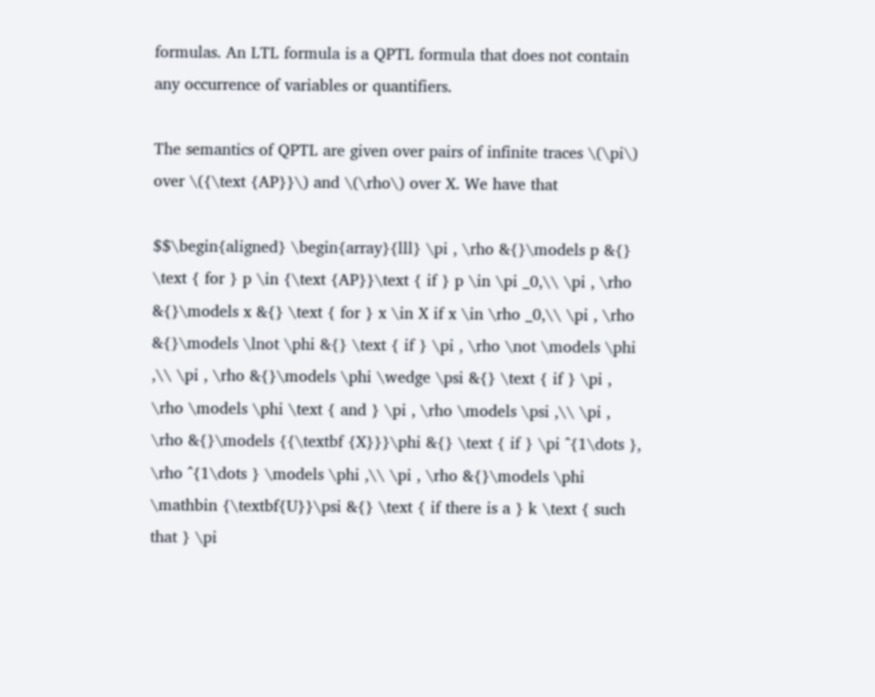formulas. An LTL formula is a QPTL formula that does not contain any occurrence of variables or quantifiers.

The semantics of QPTL are given over pairs of infinite traces \(\pi\) over \({\text {AP}}\) and \(\rho\) over X. We have that

$$\begin{aligned} \begin{array}{lll} \pi , \rho &{}\models p &{} \text { for } p \in {\text {AP}}\text { if } p \in \pi _0,\\ \pi , \rho &{}\models x &{} \text { for } x \in X if x \in \rho _0,\\ \pi , \rho &{}\models \lnot \phi &{} \text { if } \pi , \rho \not \models \phi ,\\ \pi , \rho &{}\models \phi \wedge \psi &{} \text { if } \pi , \rho \models \phi \text { and } \pi , \rho \models \psi ,\\ \pi , \rho &{}\models {{\textbf {X}}}\phi &{} \text { if } \pi ^{1\dots }, \rho ^{1\dots } \models \phi ,\\ \pi , \rho &{}\models \phi \mathbin {\textbf{U}}\psi &{} \text { if there is a } k \text { such that } \pi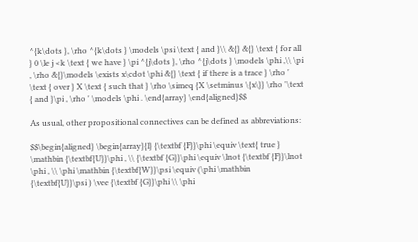^{k\dots }, \rho ^{k\dots } \models \psi \text { and }\\ &{} &{} \text { for all } 0 \le j <k \text { we have } \pi ^{j\dots }, \rho ^{j\dots } \models \phi ,\\ \pi , \rho &{}\models \exists x\cdot \phi &{} \text { if there is a trace } \rho ' \text { over } X \text { such that } \rho \simeq {X \setminus \{x\}} \rho '\text { and }\pi , \rho ' \models \phi . \end{array} \end{aligned}$$

As usual, other propositional connectives can be defined as abbreviations:

$$\begin{aligned} \begin{array}{l} {\textbf {F}}\phi \equiv \text{ true } \mathbin {\textbf{U}}\phi , \\ {\textbf {G}}\phi \equiv \lnot {\textbf {F}}\lnot \phi , \\ \phi \mathbin {\textbf{W}}\psi \equiv (\phi \mathbin {\textbf{U}}\psi ) \vee {\textbf {G}}\phi \\ \phi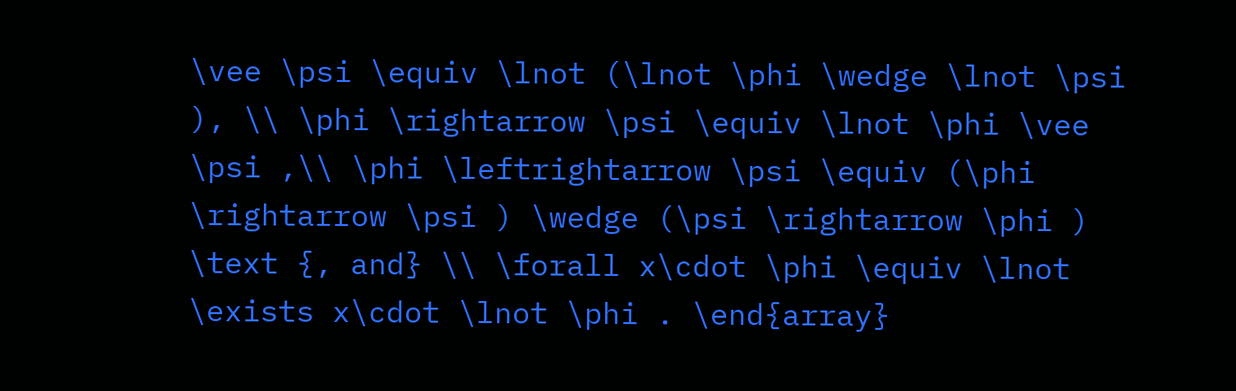\vee \psi \equiv \lnot (\lnot \phi \wedge \lnot \psi ), \\ \phi \rightarrow \psi \equiv \lnot \phi \vee \psi ,\\ \phi \leftrightarrow \psi \equiv (\phi \rightarrow \psi ) \wedge (\psi \rightarrow \phi ) \text {, and} \\ \forall x\cdot \phi \equiv \lnot \exists x\cdot \lnot \phi . \end{array}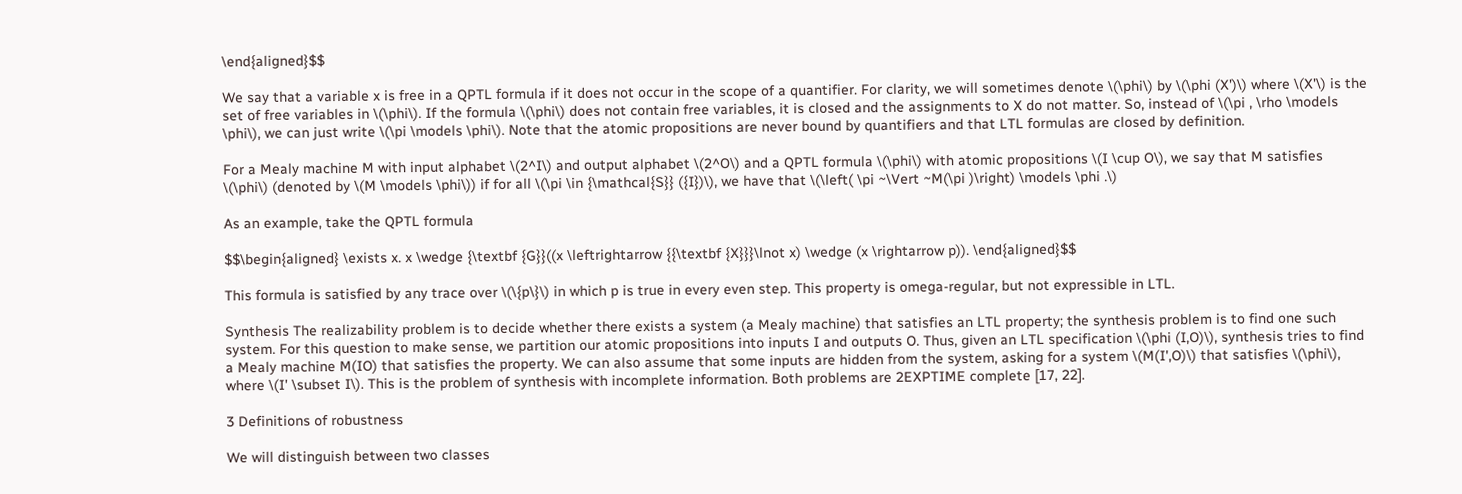\end{aligned}$$

We say that a variable x is free in a QPTL formula if it does not occur in the scope of a quantifier. For clarity, we will sometimes denote \(\phi\) by \(\phi (X')\) where \(X'\) is the set of free variables in \(\phi\). If the formula \(\phi\) does not contain free variables, it is closed and the assignments to X do not matter. So, instead of \(\pi , \rho \models \phi\), we can just write \(\pi \models \phi\). Note that the atomic propositions are never bound by quantifiers and that LTL formulas are closed by definition.

For a Mealy machine M with input alphabet \(2^I\) and output alphabet \(2^O\) and a QPTL formula \(\phi\) with atomic propositions \(I \cup O\), we say that M satisfies \(\phi\) (denoted by \(M \models \phi\)) if for all \(\pi \in {\mathcal{S}} ({I})\), we have that \(\left( \pi ~\Vert ~M(\pi )\right) \models \phi .\)

As an example, take the QPTL formula

$$\begin{aligned} \exists x. x \wedge {\textbf {G}}((x \leftrightarrow {{\textbf {X}}}\lnot x) \wedge (x \rightarrow p)). \end{aligned}$$

This formula is satisfied by any trace over \(\{p\}\) in which p is true in every even step. This property is omega-regular, but not expressible in LTL.

Synthesis The realizability problem is to decide whether there exists a system (a Mealy machine) that satisfies an LTL property; the synthesis problem is to find one such system. For this question to make sense, we partition our atomic propositions into inputs I and outputs O. Thus, given an LTL specification \(\phi (I,O)\), synthesis tries to find a Mealy machine M(IO) that satisfies the property. We can also assume that some inputs are hidden from the system, asking for a system \(M(I',O)\) that satisfies \(\phi\), where \(I' \subset I\). This is the problem of synthesis with incomplete information. Both problems are 2EXPTIME complete [17, 22].

3 Definitions of robustness

We will distinguish between two classes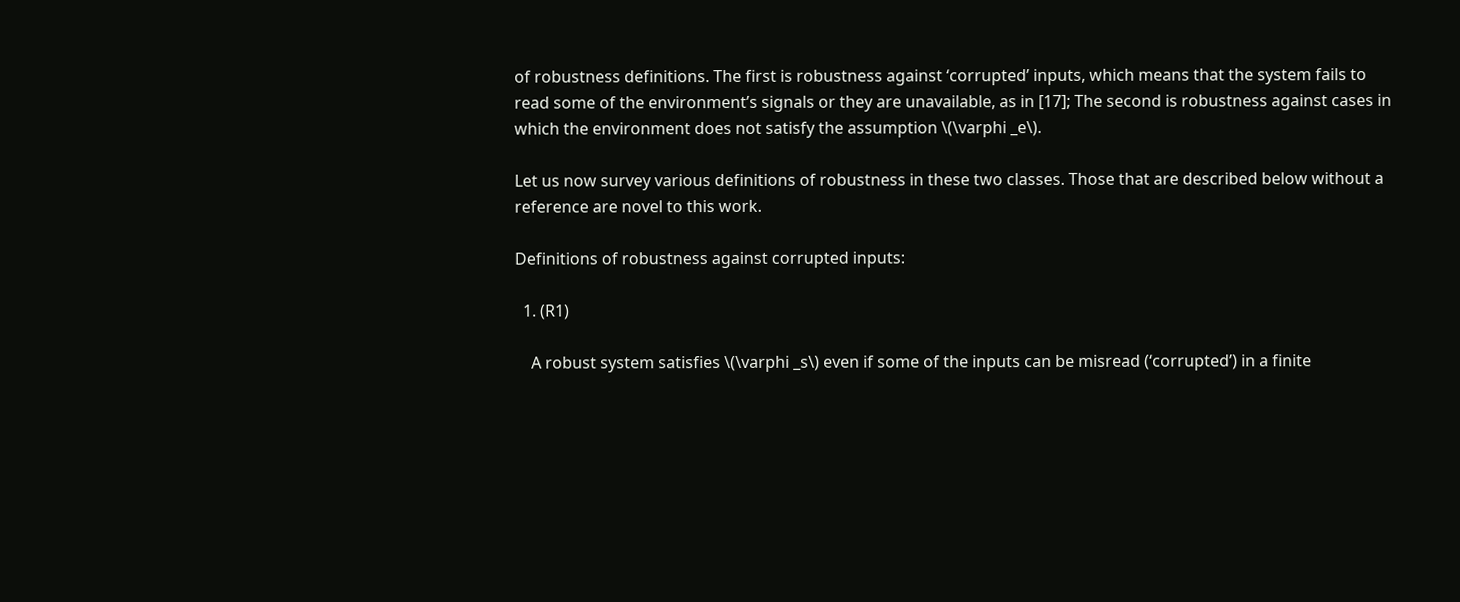of robustness definitions. The first is robustness against ‘corrupted’ inputs, which means that the system fails to read some of the environment’s signals or they are unavailable, as in [17]; The second is robustness against cases in which the environment does not satisfy the assumption \(\varphi _e\).

Let us now survey various definitions of robustness in these two classes. Those that are described below without a reference are novel to this work.

Definitions of robustness against corrupted inputs:

  1. (R1)

    A robust system satisfies \(\varphi _s\) even if some of the inputs can be misread (‘corrupted’) in a finite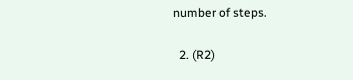number of steps.

  2. (R2)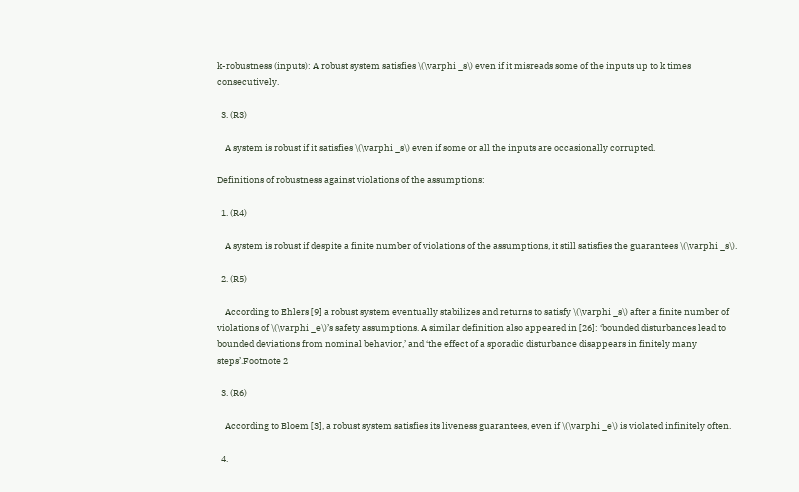k-robustness (inputs): A robust system satisfies \(\varphi _s\) even if it misreads some of the inputs up to k times consecutively.

  3. (R3)

    A system is robust if it satisfies \(\varphi _s\) even if some or all the inputs are occasionally corrupted.

Definitions of robustness against violations of the assumptions:

  1. (R4)

    A system is robust if despite a finite number of violations of the assumptions, it still satisfies the guarantees \(\varphi _s\).

  2. (R5)

    According to Ehlers [9] a robust system eventually stabilizes and returns to satisfy \(\varphi _s\) after a finite number of violations of \(\varphi _e\)’s safety assumptions. A similar definition also appeared in [26]: ‘bounded disturbances lead to bounded deviations from nominal behavior,’ and ‘the effect of a sporadic disturbance disappears in finitely many steps’.Footnote 2

  3. (R6)

    According to Bloem [3], a robust system satisfies its liveness guarantees, even if \(\varphi _e\) is violated infinitely often.

  4.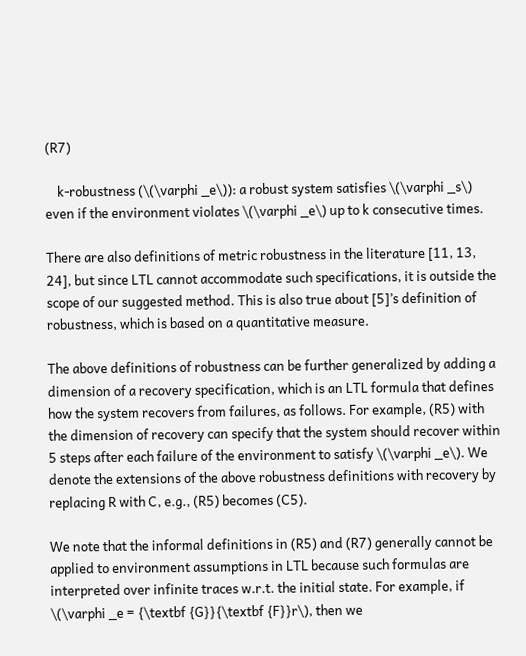(R7)

    k-robustness (\(\varphi _e\)): a robust system satisfies \(\varphi _s\) even if the environment violates \(\varphi _e\) up to k consecutive times.

There are also definitions of metric robustness in the literature [11, 13, 24], but since LTL cannot accommodate such specifications, it is outside the scope of our suggested method. This is also true about [5]’s definition of robustness, which is based on a quantitative measure.

The above definitions of robustness can be further generalized by adding a dimension of a recovery specification, which is an LTL formula that defines how the system recovers from failures, as follows. For example, (R5) with the dimension of recovery can specify that the system should recover within 5 steps after each failure of the environment to satisfy \(\varphi _e\). We denote the extensions of the above robustness definitions with recovery by replacing R with C, e.g., (R5) becomes (C5).

We note that the informal definitions in (R5) and (R7) generally cannot be applied to environment assumptions in LTL because such formulas are interpreted over infinite traces w.r.t. the initial state. For example, if \(\varphi _e = {\textbf {G}}{\textbf {F}}r\), then we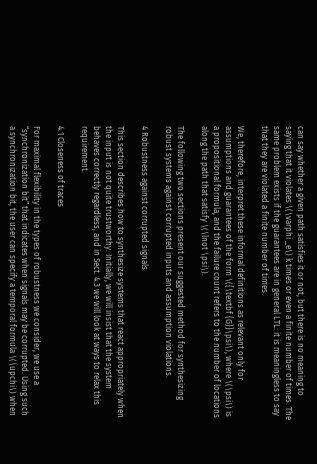can say whether a given path satisfies it or not, but there is no meaning to saying that it violates \(\varphi _e\) k times or even a finite number of times. The same problem exists if the guarantees are in general LTL: it is meaningless to say that they are violated a finite number of times.

We, therefore, interpret these informal definitions as relevant only for assumptions and guarantees of the form \({\textbf {G}}\psi\), where \(\psi\) is a propositional formula, and the failure count refers to the number of locations along the path that satisfy \(\lnot \psi\).

The following two sections present our suggested method for synthesizing robust systems against corrupted inputs and assumption violations.

4 Robustness against corrupted signals

This section describes how to synthesize systems that react appropriately when the input is not quite trustworthy. Initially, we will insist that the system behaves correctly regardless, and in Sect. 4.3 we will look at ways to relax this requirement.

4.1 Closeness of traces

For maximal flexibility in the types of robustness we consider, we use a “synchronization bit” that indicates when signals may be corrupted. Using such a synchronization bit, the user can specify a temporal formula \(\upchi\) when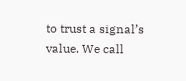to trust a signal’s value. We call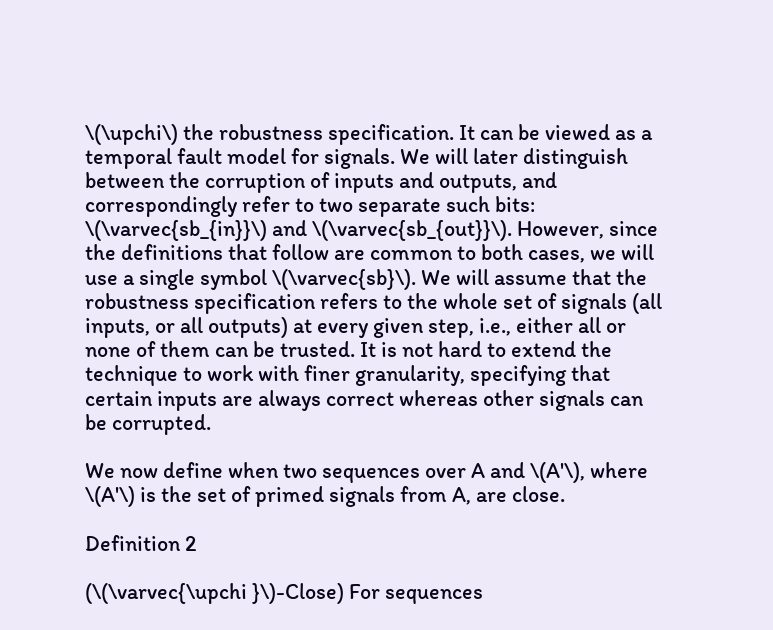\(\upchi\) the robustness specification. It can be viewed as a temporal fault model for signals. We will later distinguish between the corruption of inputs and outputs, and correspondingly refer to two separate such bits: \(\varvec{sb_{in}}\) and \(\varvec{sb_{out}}\). However, since the definitions that follow are common to both cases, we will use a single symbol \(\varvec{sb}\). We will assume that the robustness specification refers to the whole set of signals (all inputs, or all outputs) at every given step, i.e., either all or none of them can be trusted. It is not hard to extend the technique to work with finer granularity, specifying that certain inputs are always correct whereas other signals can be corrupted.

We now define when two sequences over A and \(A'\), where \(A'\) is the set of primed signals from A, are close.

Definition 2

(\(\varvec{\upchi }\)-Close) For sequences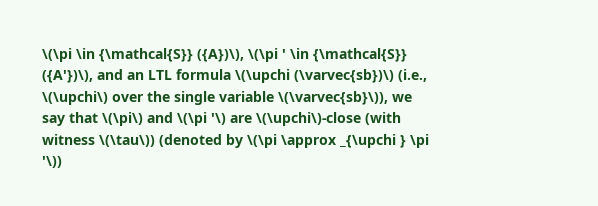\(\pi \in {\mathcal{S}} ({A})\), \(\pi ' \in {\mathcal{S}} ({A'})\), and an LTL formula \(\upchi (\varvec{sb})\) (i.e., \(\upchi\) over the single variable \(\varvec{sb}\)), we say that \(\pi\) and \(\pi '\) are \(\upchi\)-close (with witness \(\tau\)) (denoted by \(\pi \approx _{\upchi } \pi '\))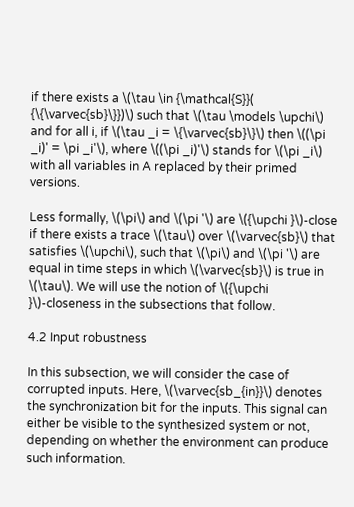if there exists a \(\tau \in {\mathcal{S}}( {\{\varvec{sb}\}})\) such that \(\tau \models \upchi\) and for all i, if \(\tau _i = \{\varvec{sb}\}\) then \((\pi _i)' = \pi _i'\), where \((\pi _i)'\) stands for \(\pi _i\) with all variables in A replaced by their primed versions.

Less formally, \(\pi\) and \(\pi '\) are \({\upchi }\)-close if there exists a trace \(\tau\) over \(\varvec{sb}\) that satisfies \(\upchi\), such that \(\pi\) and \(\pi '\) are equal in time steps in which \(\varvec{sb}\) is true in \(\tau\). We will use the notion of \({\upchi }\)-closeness in the subsections that follow.

4.2 Input robustness

In this subsection, we will consider the case of corrupted inputs. Here, \(\varvec{sb_{in}}\) denotes the synchronization bit for the inputs. This signal can either be visible to the synthesized system or not, depending on whether the environment can produce such information.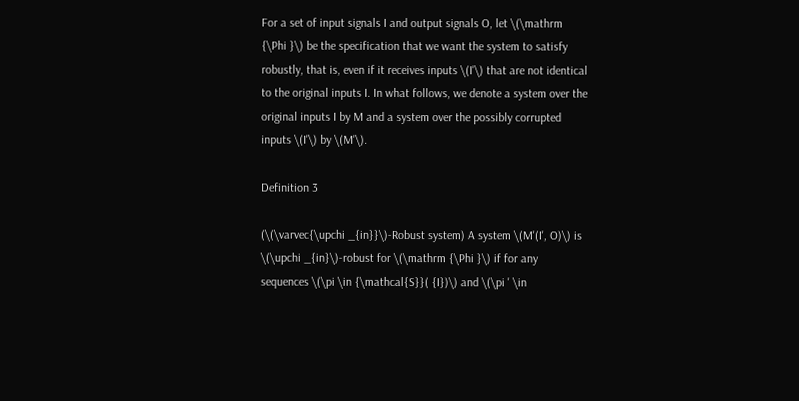For a set of input signals I and output signals O, let \(\mathrm {\Phi }\) be the specification that we want the system to satisfy robustly, that is, even if it receives inputs \(I'\) that are not identical to the original inputs I. In what follows, we denote a system over the original inputs I by M and a system over the possibly corrupted inputs \(I'\) by \(M'\).

Definition 3

(\(\varvec{\upchi _{in}}\)-Robust system) A system \(M'(I', O)\) is \(\upchi _{in}\)-robust for \(\mathrm {\Phi }\) if for any sequences \(\pi \in {\mathcal{S}}( {I})\) and \(\pi ' \in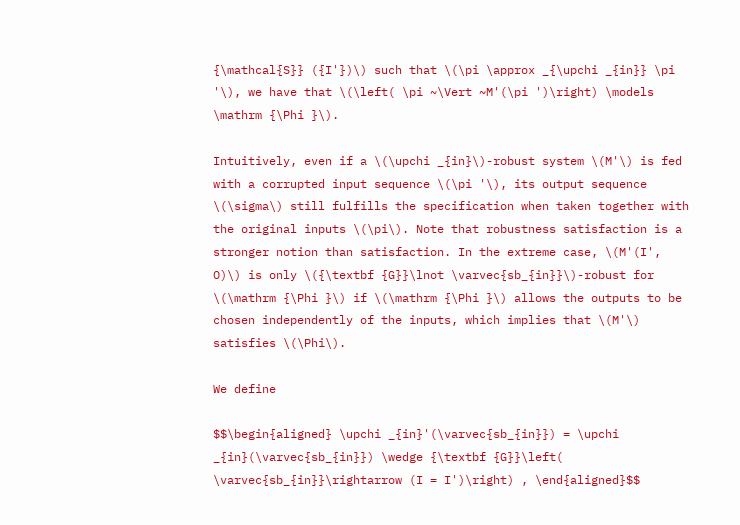{\mathcal{S}} ({I'})\) such that \(\pi \approx _{\upchi _{in}} \pi '\), we have that \(\left( \pi ~\Vert ~M'(\pi ')\right) \models \mathrm {\Phi }\).

Intuitively, even if a \(\upchi _{in}\)-robust system \(M'\) is fed with a corrupted input sequence \(\pi '\), its output sequence \(\sigma\) still fulfills the specification when taken together with the original inputs \(\pi\). Note that robustness satisfaction is a stronger notion than satisfaction. In the extreme case, \(M'(I', O)\) is only \({\textbf {G}}\lnot \varvec{sb_{in}}\)-robust for \(\mathrm {\Phi }\) if \(\mathrm {\Phi }\) allows the outputs to be chosen independently of the inputs, which implies that \(M'\) satisfies \(\Phi\).

We define

$$\begin{aligned} \upchi _{in}'(\varvec{sb_{in}}) = \upchi _{in}(\varvec{sb_{in}}) \wedge {\textbf {G}}\left( \varvec{sb_{in}}\rightarrow (I = I')\right) , \end{aligned}$$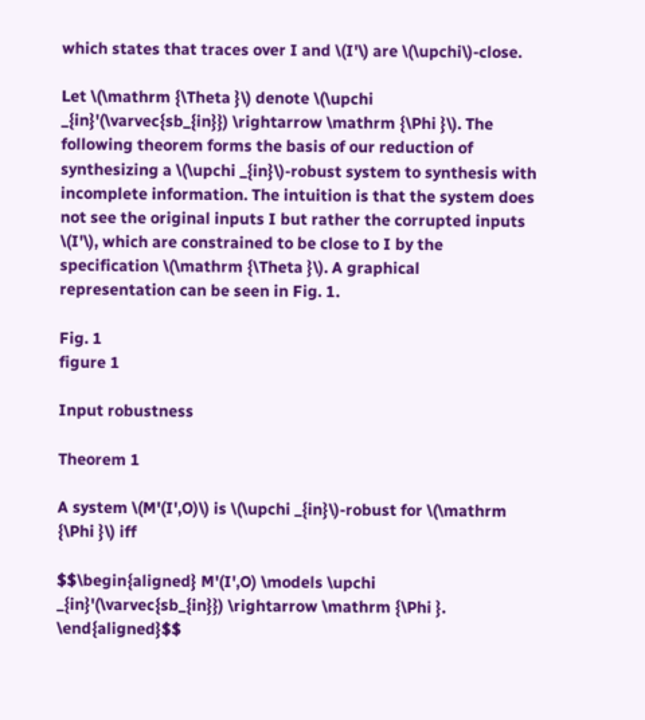which states that traces over I and \(I'\) are \(\upchi\)-close.

Let \(\mathrm {\Theta }\) denote \(\upchi _{in}'(\varvec{sb_{in}}) \rightarrow \mathrm {\Phi }\). The following theorem forms the basis of our reduction of synthesizing a \(\upchi _{in}\)-robust system to synthesis with incomplete information. The intuition is that the system does not see the original inputs I but rather the corrupted inputs \(I'\), which are constrained to be close to I by the specification \(\mathrm {\Theta }\). A graphical representation can be seen in Fig. 1.

Fig. 1
figure 1

Input robustness

Theorem 1

A system \(M'(I',O)\) is \(\upchi _{in}\)-robust for \(\mathrm {\Phi }\) iff

$$\begin{aligned} M'(I',O) \models \upchi _{in}'(\varvec{sb_{in}}) \rightarrow \mathrm {\Phi }. \end{aligned}$$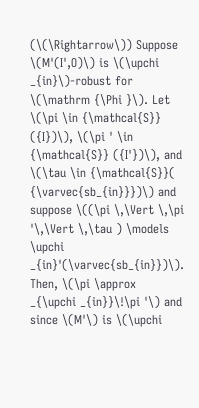(\(\Rightarrow\)) Suppose \(M'(I',O)\) is \(\upchi _{in}\)-robust for \(\mathrm {\Phi }\). Let \(\pi \in {\mathcal{S}} ({I})\), \(\pi ' \in {\mathcal{S}} ({I'})\), and \(\tau \in {\mathcal{S}}( {\varvec{sb_{in}}})\) and suppose \((\pi \,\Vert \,\pi '\,\Vert \,\tau ) \models \upchi _{in}'(\varvec{sb_{in}})\). Then, \(\pi \approx _{\upchi _{in}}\!\pi '\) and since \(M'\) is \(\upchi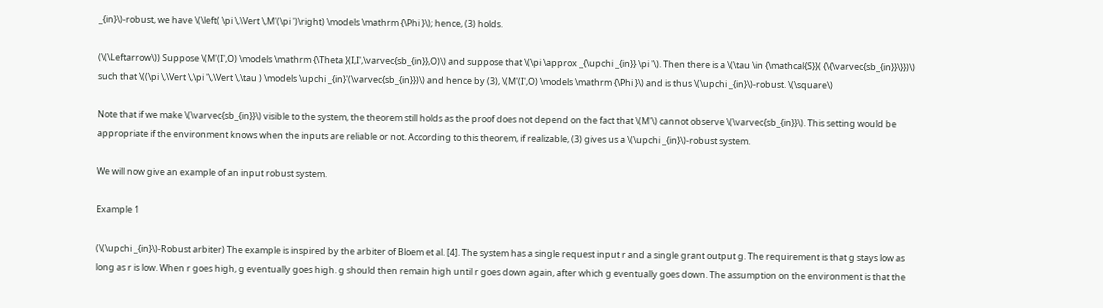_{in}\)-robust, we have \(\left( \pi \,\Vert \,M'(\pi ')\right) \models \mathrm {\Phi }\); hence, (3) holds.

(\(\Leftarrow\)) Suppose \(M'(I',O) \models \mathrm {\Theta }(I,I',\varvec{sb_{in}},O)\) and suppose that \(\pi \approx _{\upchi _{in}} \pi '\). Then there is a \(\tau \in {\mathcal{S}}( {\{\varvec{sb_{in}}\}})\) such that \((\pi \,\Vert \,\pi '\,\Vert \,\tau ) \models \upchi _{in}'(\varvec{sb_{in}})\) and hence by (3), \(M'(I',O) \models \mathrm {\Phi }\) and is thus \(\upchi _{in}\)-robust. \(\square\)

Note that if we make \(\varvec{sb_{in}}\) visible to the system, the theorem still holds as the proof does not depend on the fact that \(M'\) cannot observe \(\varvec{sb_{in}}\). This setting would be appropriate if the environment knows when the inputs are reliable or not. According to this theorem, if realizable, (3) gives us a \(\upchi _{in}\)-robust system.

We will now give an example of an input robust system.

Example 1

(\(\upchi _{in}\)-Robust arbiter) The example is inspired by the arbiter of Bloem et al. [4]. The system has a single request input r and a single grant output g. The requirement is that g stays low as long as r is low. When r goes high, g eventually goes high. g should then remain high until r goes down again, after which g eventually goes down. The assumption on the environment is that the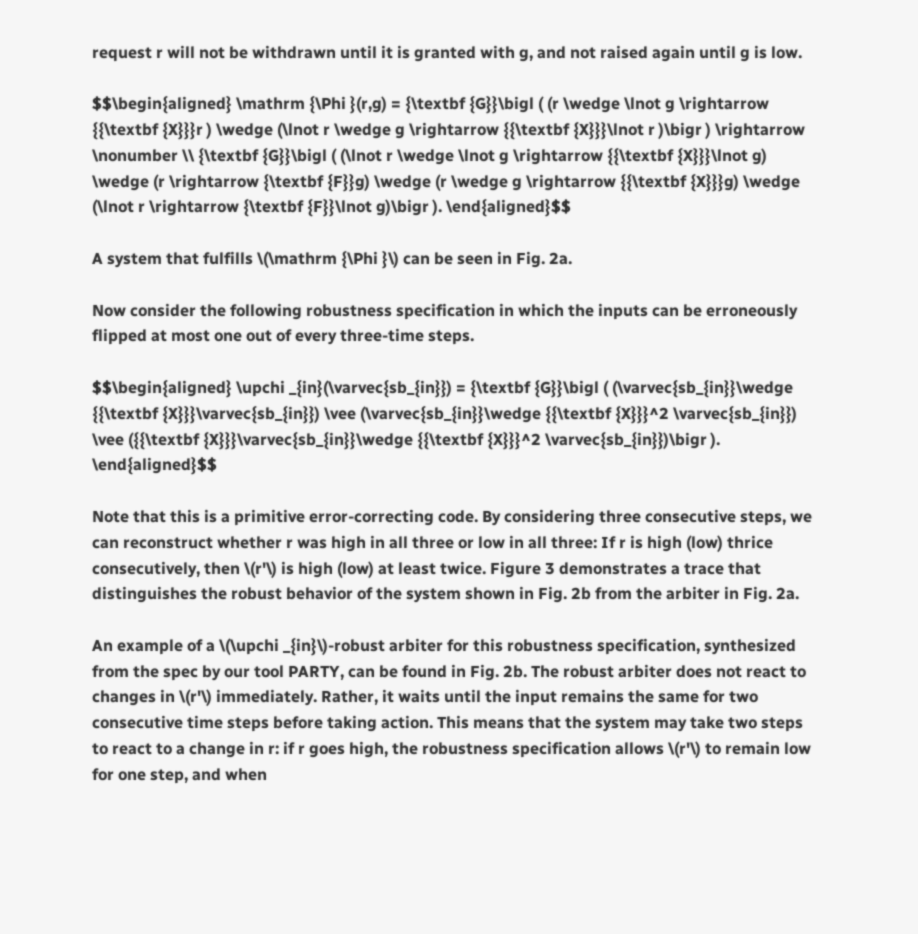request r will not be withdrawn until it is granted with g, and not raised again until g is low.

$$\begin{aligned} \mathrm {\Phi }(r,g) = {\textbf {G}}\bigl ( (r \wedge \lnot g \rightarrow {{\textbf {X}}}r ) \wedge (\lnot r \wedge g \rightarrow {{\textbf {X}}}\lnot r )\bigr ) \rightarrow \nonumber \\ {\textbf {G}}\bigl ( (\lnot r \wedge \lnot g \rightarrow {{\textbf {X}}}\lnot g) \wedge (r \rightarrow {\textbf {F}}g) \wedge (r \wedge g \rightarrow {{\textbf {X}}}g) \wedge (\lnot r \rightarrow {\textbf {F}}\lnot g)\bigr ). \end{aligned}$$

A system that fulfills \(\mathrm {\Phi }\) can be seen in Fig. 2a.

Now consider the following robustness specification in which the inputs can be erroneously flipped at most one out of every three-time steps.

$$\begin{aligned} \upchi _{in}(\varvec{sb_{in}}) = {\textbf {G}}\bigl ( (\varvec{sb_{in}}\wedge {{\textbf {X}}}\varvec{sb_{in}}) \vee (\varvec{sb_{in}}\wedge {{\textbf {X}}}^2 \varvec{sb_{in}}) \vee ({{\textbf {X}}}\varvec{sb_{in}}\wedge {{\textbf {X}}}^2 \varvec{sb_{in}})\bigr ). \end{aligned}$$

Note that this is a primitive error-correcting code. By considering three consecutive steps, we can reconstruct whether r was high in all three or low in all three: If r is high (low) thrice consecutively, then \(r'\) is high (low) at least twice. Figure 3 demonstrates a trace that distinguishes the robust behavior of the system shown in Fig. 2b from the arbiter in Fig. 2a.

An example of a \(\upchi _{in}\)-robust arbiter for this robustness specification, synthesized from the spec by our tool PARTY, can be found in Fig. 2b. The robust arbiter does not react to changes in \(r'\) immediately. Rather, it waits until the input remains the same for two consecutive time steps before taking action. This means that the system may take two steps to react to a change in r: if r goes high, the robustness specification allows \(r'\) to remain low for one step, and when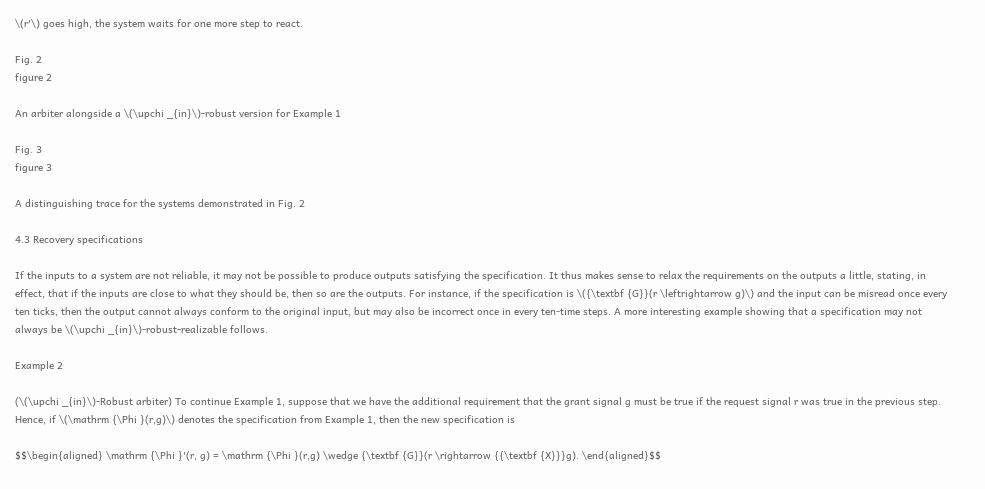\(r'\) goes high, the system waits for one more step to react.

Fig. 2
figure 2

An arbiter alongside a \(\upchi _{in}\)-robust version for Example 1

Fig. 3
figure 3

A distinguishing trace for the systems demonstrated in Fig. 2

4.3 Recovery specifications

If the inputs to a system are not reliable, it may not be possible to produce outputs satisfying the specification. It thus makes sense to relax the requirements on the outputs a little, stating, in effect, that if the inputs are close to what they should be, then so are the outputs. For instance, if the specification is \({\textbf {G}}(r \leftrightarrow g)\) and the input can be misread once every ten ticks, then the output cannot always conform to the original input, but may also be incorrect once in every ten-time steps. A more interesting example showing that a specification may not always be \(\upchi _{in}\)-robust-realizable follows.

Example 2

(\(\upchi _{in}\)-Robust arbiter) To continue Example 1, suppose that we have the additional requirement that the grant signal g must be true if the request signal r was true in the previous step. Hence, if \(\mathrm {\Phi }(r,g)\) denotes the specification from Example 1, then the new specification is

$$\begin{aligned} \mathrm {\Phi }'(r, g) = \mathrm {\Phi }(r,g) \wedge {\textbf {G}}(r \rightarrow {{\textbf {X}}}g). \end{aligned}$$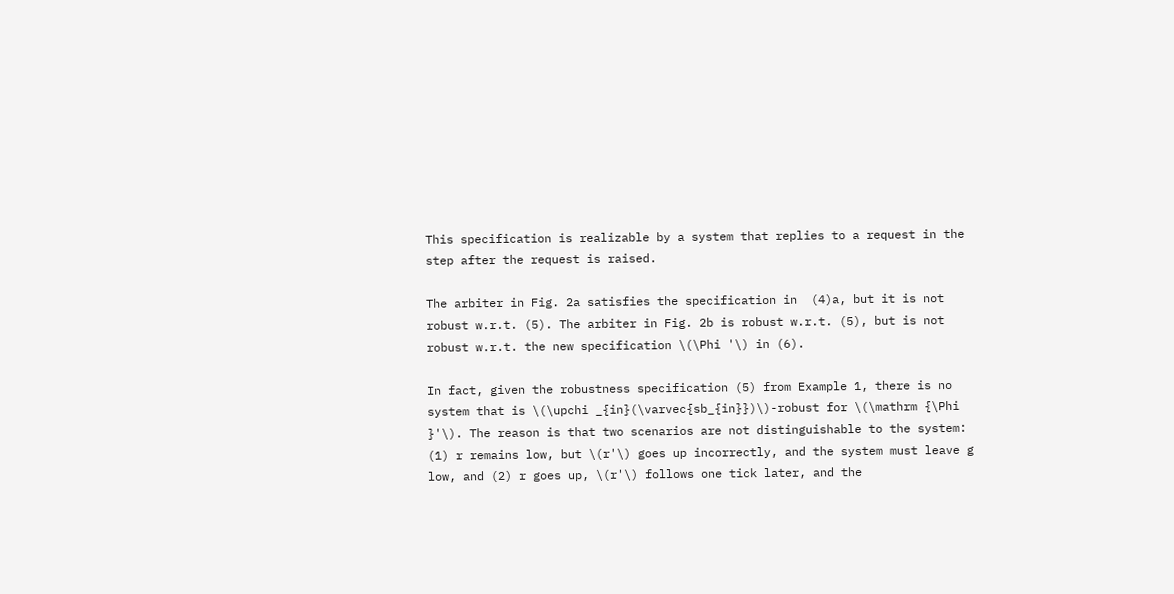This specification is realizable by a system that replies to a request in the step after the request is raised.

The arbiter in Fig. 2a satisfies the specification in  (4)a, but it is not robust w.r.t. (5). The arbiter in Fig. 2b is robust w.r.t. (5), but is not robust w.r.t. the new specification \(\Phi '\) in (6).

In fact, given the robustness specification (5) from Example 1, there is no system that is \(\upchi _{in}(\varvec{sb_{in}})\)-robust for \(\mathrm {\Phi }'\). The reason is that two scenarios are not distinguishable to the system: (1) r remains low, but \(r'\) goes up incorrectly, and the system must leave g low, and (2) r goes up, \(r'\) follows one tick later, and the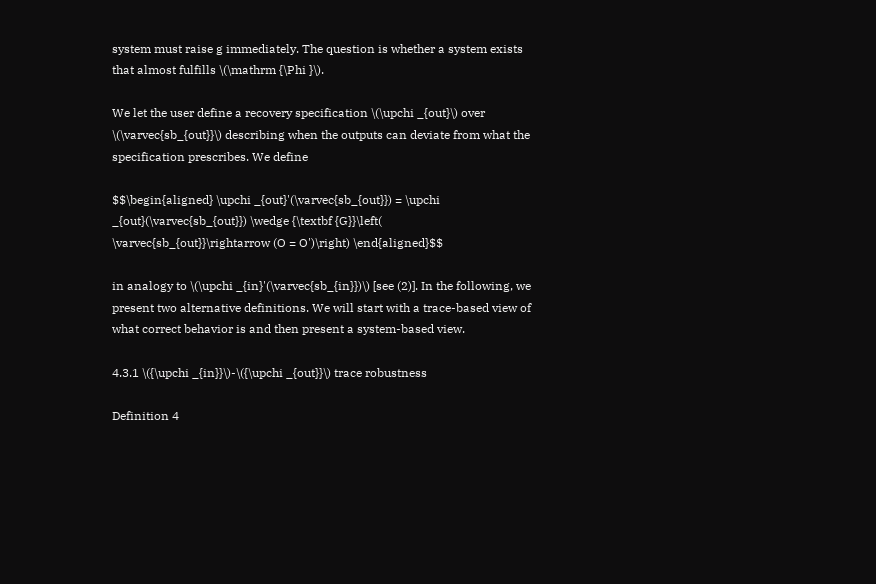system must raise g immediately. The question is whether a system exists that almost fulfills \(\mathrm {\Phi }\).

We let the user define a recovery specification \(\upchi _{out}\) over \(\varvec{sb_{out}}\) describing when the outputs can deviate from what the specification prescribes. We define

$$\begin{aligned} \upchi _{out}'(\varvec{sb_{out}}) = \upchi _{out}(\varvec{sb_{out}}) \wedge {\textbf {G}}\left( \varvec{sb_{out}}\rightarrow (O = O')\right) \end{aligned}$$

in analogy to \(\upchi _{in}'(\varvec{sb_{in}})\) [see (2)]. In the following, we present two alternative definitions. We will start with a trace-based view of what correct behavior is and then present a system-based view.

4.3.1 \({\upchi _{in}}\)-\({\upchi _{out}}\) trace robustness

Definition 4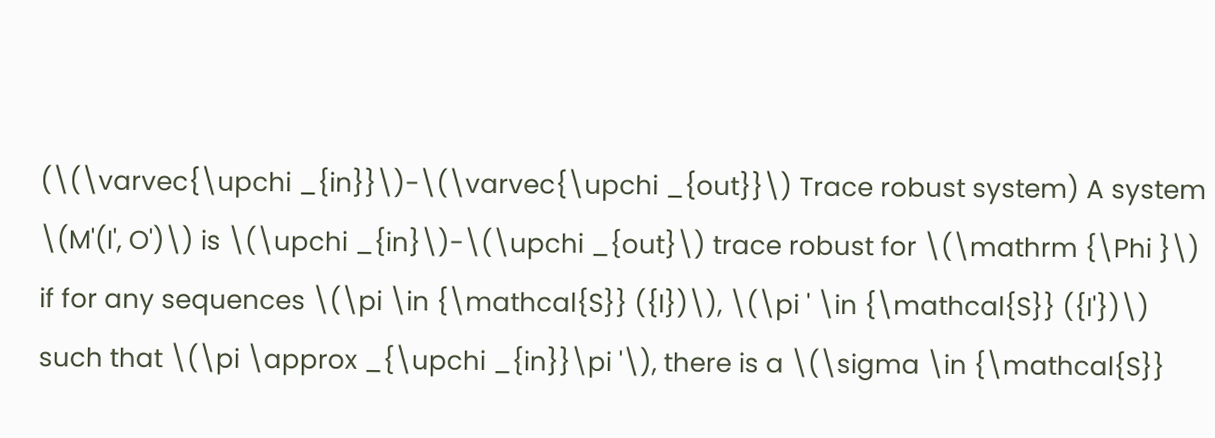(\(\varvec{\upchi _{in}}\)-\(\varvec{\upchi _{out}}\) Trace robust system) A system \(M'(I', O')\) is \(\upchi _{in}\)-\(\upchi _{out}\) trace robust for \(\mathrm {\Phi }\) if for any sequences \(\pi \in {\mathcal{S}} ({I})\), \(\pi ' \in {\mathcal{S}} ({I'})\) such that \(\pi \approx _{\upchi _{in}}\pi '\), there is a \(\sigma \in {\mathcal{S}}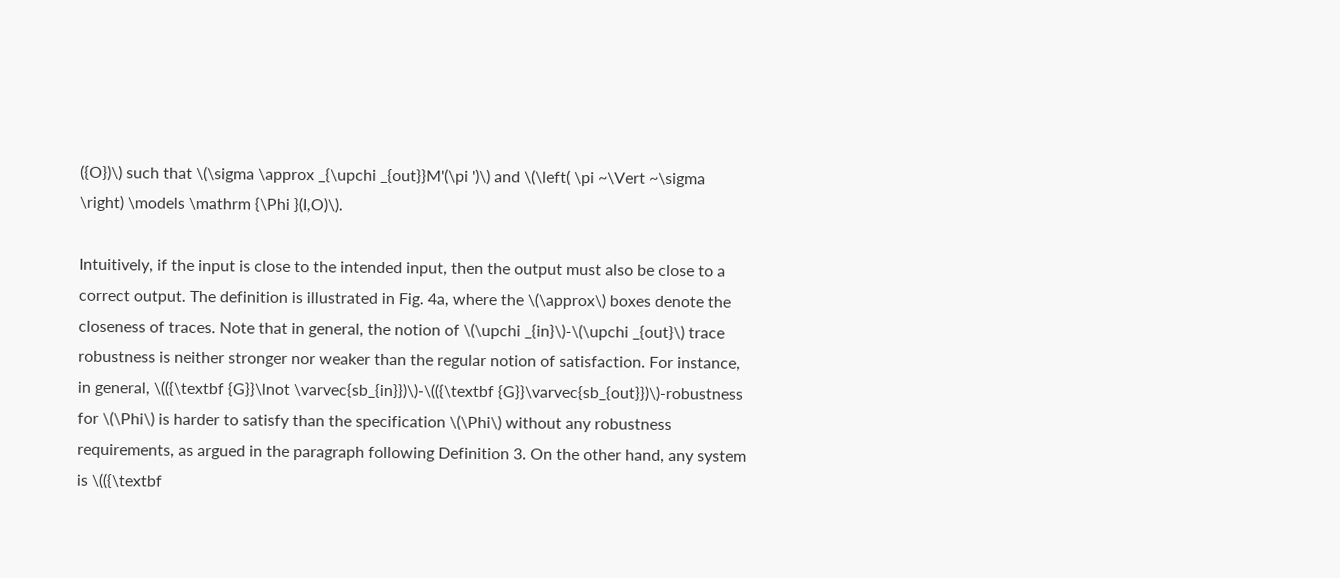({O})\) such that \(\sigma \approx _{\upchi _{out}}M'(\pi ')\) and \(\left( \pi ~\Vert ~\sigma \right) \models \mathrm {\Phi }(I,O)\).

Intuitively, if the input is close to the intended input, then the output must also be close to a correct output. The definition is illustrated in Fig. 4a, where the \(\approx\) boxes denote the closeness of traces. Note that in general, the notion of \(\upchi _{in}\)-\(\upchi _{out}\) trace robustness is neither stronger nor weaker than the regular notion of satisfaction. For instance, in general, \(({\textbf {G}}\lnot \varvec{sb_{in}})\)-\(({\textbf {G}}\varvec{sb_{out}})\)-robustness for \(\Phi\) is harder to satisfy than the specification \(\Phi\) without any robustness requirements, as argued in the paragraph following Definition 3. On the other hand, any system is \(({\textbf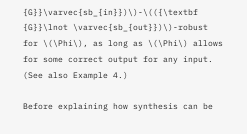{G}}\varvec{sb_{in}})\)-\(({\textbf {G}}\lnot \varvec{sb_{out}})\)-robust for \(\Phi\), as long as \(\Phi\) allows for some correct output for any input. (See also Example 4.)

Before explaining how synthesis can be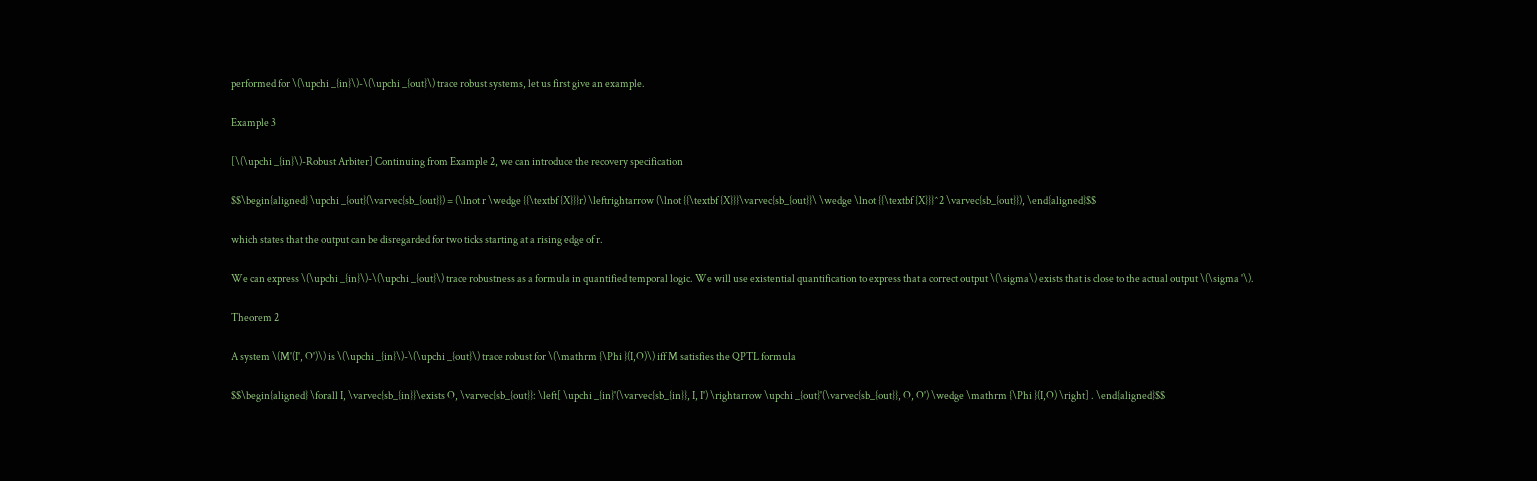performed for \(\upchi _{in}\)-\(\upchi _{out}\) trace robust systems, let us first give an example.

Example 3

[\(\upchi _{in}\)-Robust Arbiter] Continuing from Example 2, we can introduce the recovery specification

$$\begin{aligned} \upchi _{out}(\varvec{sb_{out}}) = (\lnot r \wedge {{\textbf {X}}}r) \leftrightarrow (\lnot {{\textbf {X}}}\varvec{sb_{out}}\ \wedge \lnot {{\textbf {X}}}^2 \varvec{sb_{out}}), \end{aligned}$$

which states that the output can be disregarded for two ticks starting at a rising edge of r.

We can express \(\upchi _{in}\)-\(\upchi _{out}\) trace robustness as a formula in quantified temporal logic. We will use existential quantification to express that a correct output \(\sigma\) exists that is close to the actual output \(\sigma '\).

Theorem 2

A system \(M'(I', O')\) is \(\upchi _{in}\)-\(\upchi _{out}\) trace robust for \(\mathrm {\Phi }(I,O)\) iff M satisfies the QPTL formula

$$\begin{aligned} \forall I, \varvec{sb_{in}}\exists O, \varvec{sb_{out}}: \left[ \upchi _{in}'(\varvec{sb_{in}}, I, I') \rightarrow \upchi _{out}'(\varvec{sb_{out}}, O, O') \wedge \mathrm {\Phi }(I,O) \right] . \end{aligned}$$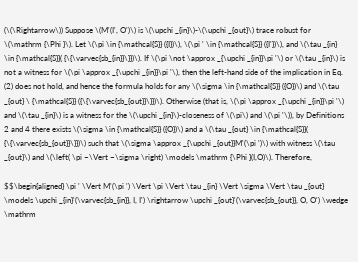(\(\Rightarrow\)) Suppose \(M'(I', O')\) is \(\upchi _{in}\)-\(\upchi _{out}\) trace robust for \(\mathrm {\Phi }\). Let \(\pi \in {\mathcal{S}} ({I})\), \(\pi ' \in {\mathcal{S}} ({I'})\), and \(\tau _{in} \in {\mathcal{S}}( {\{\varvec{sb_{in}}\}})\). If \(\pi \not \approx _{\upchi _{in}}\pi '\) or \(\tau _{in}\) is not a witness for \(\pi \approx _{\upchi _{in}}\pi '\), then the left-hand side of the implication in Eq. (2) does not hold, and hence the formula holds for any \(\sigma \in {\mathcal{S}} ({O})\) and \(\tau _{out} \ {\mathcal{S}} ({\{\varvec{sb_{out}}\}})\). Otherwise (that is, \(\pi \approx _{\upchi _{in}}\pi '\) and \(\tau _{in}\) is a witness for the \(\upchi _{in}\)-closeness of \(\pi\) and \(\pi '\)), by Definitions 2 and 4 there exists \(\sigma \in {\mathcal{S}} ({O})\) and a \(\tau _{out} \in {\mathcal{S}}( {\{\varvec{sb_{out}}\}})\) such that \(\sigma \approx _{\upchi _{out}}M'(\pi ')\) with witness \(\tau _{out}\) and \(\left( \pi ~\Vert ~\sigma \right) \models \mathrm {\Phi }(I,O)\). Therefore,

$$\begin{aligned} \pi ' \Vert M'(\pi ') \Vert \pi \Vert \tau _{in} \Vert \sigma \Vert \tau _{out} \models \upchi _{in}'(\varvec{sb_{in}}, I, I') \rightarrow \upchi _{out}'(\varvec{sb_{out}}, O, O') \wedge \mathrm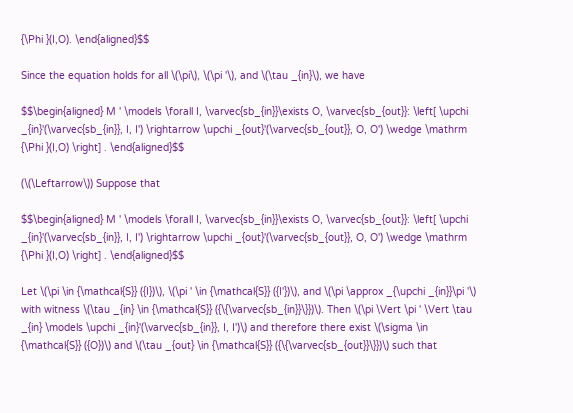{\Phi }(I,O). \end{aligned}$$

Since the equation holds for all \(\pi\), \(\pi '\), and \(\tau _{in}\), we have

$$\begin{aligned} M ' \models \forall I, \varvec{sb_{in}}\exists O, \varvec{sb_{out}}: \left[ \upchi _{in}'(\varvec{sb_{in}}, I, I') \rightarrow \upchi _{out}'(\varvec{sb_{out}}, O, O') \wedge \mathrm {\Phi }(I,O) \right] . \end{aligned}$$

(\(\Leftarrow\)) Suppose that

$$\begin{aligned} M ' \models \forall I, \varvec{sb_{in}}\exists O, \varvec{sb_{out}}: \left[ \upchi _{in}'(\varvec{sb_{in}}, I, I') \rightarrow \upchi _{out}'(\varvec{sb_{out}}, O, O') \wedge \mathrm {\Phi }(I,O) \right] . \end{aligned}$$

Let \(\pi \in {\mathcal{S}} ({I})\), \(\pi ' \in {\mathcal{S}} ({I'})\), and \(\pi \approx _{\upchi _{in}}\pi '\) with witness \(\tau _{in} \in {\mathcal{S}} ({\{\varvec{sb_{in}}\}})\). Then \(\pi \Vert \pi ' \Vert \tau _{in} \models \upchi _{in}'(\varvec{sb_{in}}, I, I')\) and therefore there exist \(\sigma \in {\mathcal{S}} ({O})\) and \(\tau _{out} \in {\mathcal{S}} ({\{\varvec{sb_{out}}\}})\) such that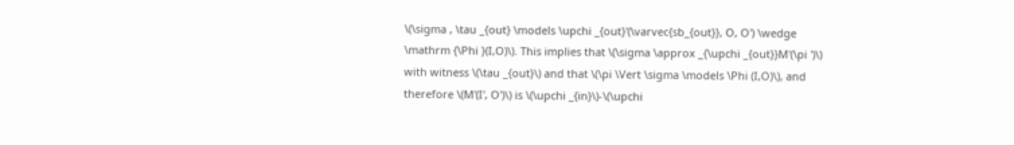\(\sigma , \tau _{out} \models \upchi _{out}'(\varvec{sb_{out}}, O, O') \wedge \mathrm {\Phi }(I,O)\). This implies that \(\sigma \approx _{\upchi _{out}}M'(\pi ')\) with witness \(\tau _{out}\) and that \(\pi \Vert \sigma \models \Phi (I,O)\), and therefore \(M'(I', O')\) is \(\upchi _{in}\)-\(\upchi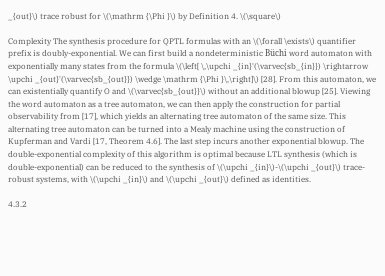_{out}\) trace robust for \(\mathrm {\Phi }\) by Definition 4. \(\square\)

Complexity The synthesis procedure for QPTL formulas with an \(\forall \exists\) quantifier prefix is doubly-exponential. We can first build a nondeterministic Büchi word automaton with exponentially many states from the formula \(\left[ \,\upchi _{in}'(\varvec{sb_{in}}) \rightarrow \upchi _{out}'(\varvec{sb_{out}}) \wedge \mathrm {\Phi }\,\right]\) [28]. From this automaton, we can existentially quantify O and \(\varvec{sb_{out}}\) without an additional blowup [25]. Viewing the word automaton as a tree automaton, we can then apply the construction for partial observability from [17], which yields an alternating tree automaton of the same size. This alternating tree automaton can be turned into a Mealy machine using the construction of Kupferman and Vardi [17, Theorem 4.6]. The last step incurs another exponential blowup. The double-exponential complexity of this algorithm is optimal because LTL synthesis (which is double-exponential) can be reduced to the synthesis of \(\upchi _{in}\)-\(\upchi _{out}\) trace-robust systems, with \(\upchi _{in}\) and \(\upchi _{out}\) defined as identities.

4.3.2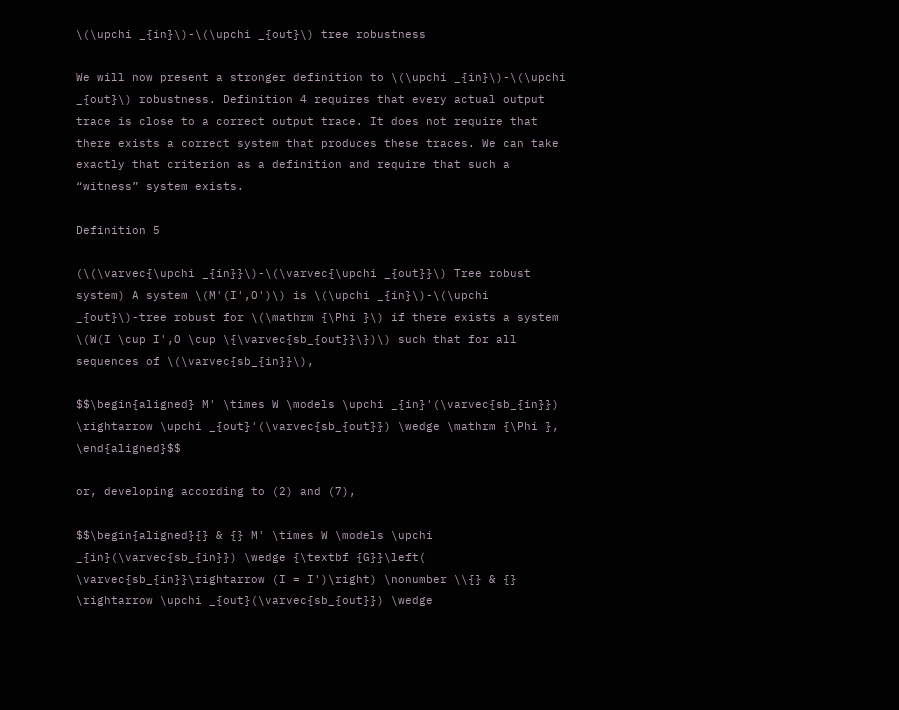\(\upchi _{in}\)-\(\upchi _{out}\) tree robustness

We will now present a stronger definition to \(\upchi _{in}\)-\(\upchi _{out}\) robustness. Definition 4 requires that every actual output trace is close to a correct output trace. It does not require that there exists a correct system that produces these traces. We can take exactly that criterion as a definition and require that such a “witness” system exists.

Definition 5

(\(\varvec{\upchi _{in}}\)-\(\varvec{\upchi _{out}}\) Tree robust system) A system \(M'(I',O')\) is \(\upchi _{in}\)-\(\upchi _{out}\)-tree robust for \(\mathrm {\Phi }\) if there exists a system \(W(I \cup I',O \cup \{\varvec{sb_{out}}\})\) such that for all sequences of \(\varvec{sb_{in}}\),

$$\begin{aligned} M' \times W \models \upchi _{in}'(\varvec{sb_{in}}) \rightarrow \upchi _{out}'(\varvec{sb_{out}}) \wedge \mathrm {\Phi }, \end{aligned}$$

or, developing according to (2) and (7),

$$\begin{aligned}{} & {} M' \times W \models \upchi _{in}(\varvec{sb_{in}}) \wedge {\textbf {G}}\left( \varvec{sb_{in}}\rightarrow (I = I')\right) \nonumber \\{} & {} \rightarrow \upchi _{out}(\varvec{sb_{out}}) \wedge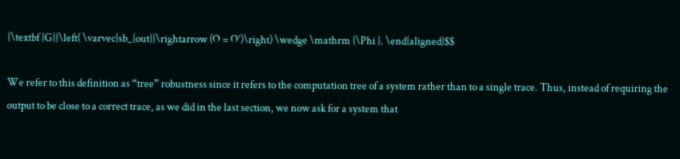{\textbf {G}}\left( \varvec{sb_{out}}\rightarrow (O = O')\right) \wedge \mathrm {\Phi }. \end{aligned}$$

We refer to this definition as “tree” robustness since it refers to the computation tree of a system rather than to a single trace. Thus, instead of requiring the output to be close to a correct trace, as we did in the last section, we now ask for a system that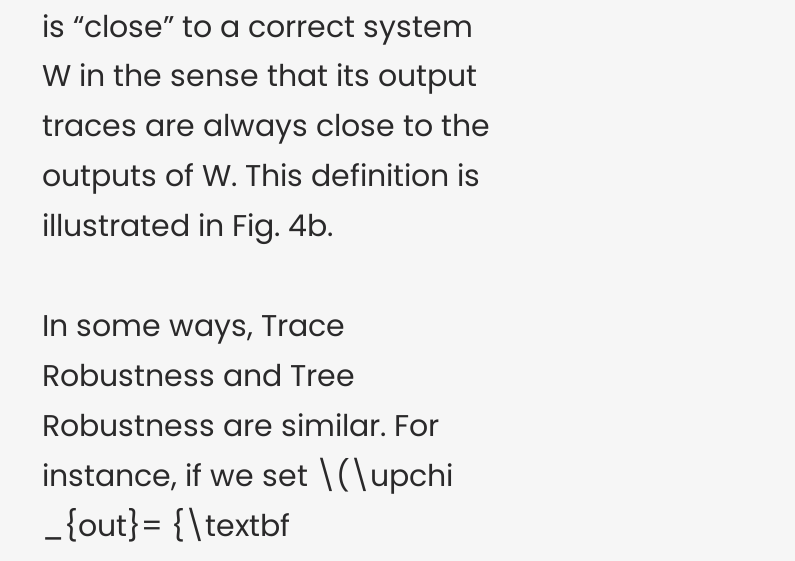is “close” to a correct system W in the sense that its output traces are always close to the outputs of W. This definition is illustrated in Fig. 4b.

In some ways, Trace Robustness and Tree Robustness are similar. For instance, if we set \(\upchi _{out}= {\textbf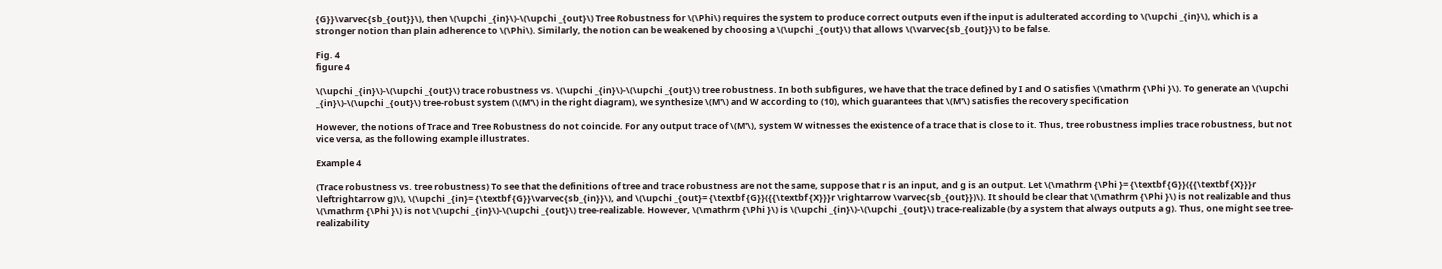{G}}\varvec{sb_{out}}\), then \(\upchi _{in}\)-\(\upchi _{out}\) Tree Robustness for \(\Phi\) requires the system to produce correct outputs even if the input is adulterated according to \(\upchi _{in}\), which is a stronger notion than plain adherence to \(\Phi\). Similarly, the notion can be weakened by choosing a \(\upchi _{out}\) that allows \(\varvec{sb_{out}}\) to be false.

Fig. 4
figure 4

\(\upchi _{in}\)-\(\upchi _{out}\) trace robustness vs. \(\upchi _{in}\)-\(\upchi _{out}\) tree robustness. In both subfigures, we have that the trace defined by I and O satisfies \(\mathrm {\Phi }\). To generate an \(\upchi _{in}\)-\(\upchi _{out}\) tree-robust system (\(M'\) in the right diagram), we synthesize \(M'\) and W according to (10), which guarantees that \(M'\) satisfies the recovery specification

However, the notions of Trace and Tree Robustness do not coincide. For any output trace of \(M'\), system W witnesses the existence of a trace that is close to it. Thus, tree robustness implies trace robustness, but not vice versa, as the following example illustrates.

Example 4

(Trace robustness vs. tree robustness) To see that the definitions of tree and trace robustness are not the same, suppose that r is an input, and g is an output. Let \(\mathrm {\Phi }= {\textbf {G}}({{\textbf {X}}}r \leftrightarrow g)\), \(\upchi _{in}= {\textbf {G}}\varvec{sb_{in}}\), and \(\upchi _{out}= {\textbf {G}}({{\textbf {X}}}r \rightarrow \varvec{sb_{out}})\). It should be clear that \(\mathrm {\Phi }\) is not realizable and thus \(\mathrm {\Phi }\) is not \(\upchi _{in}\)-\(\upchi _{out}\) tree-realizable. However, \(\mathrm {\Phi }\) is \(\upchi _{in}\)-\(\upchi _{out}\) trace-realizable (by a system that always outputs a g). Thus, one might see tree-realizability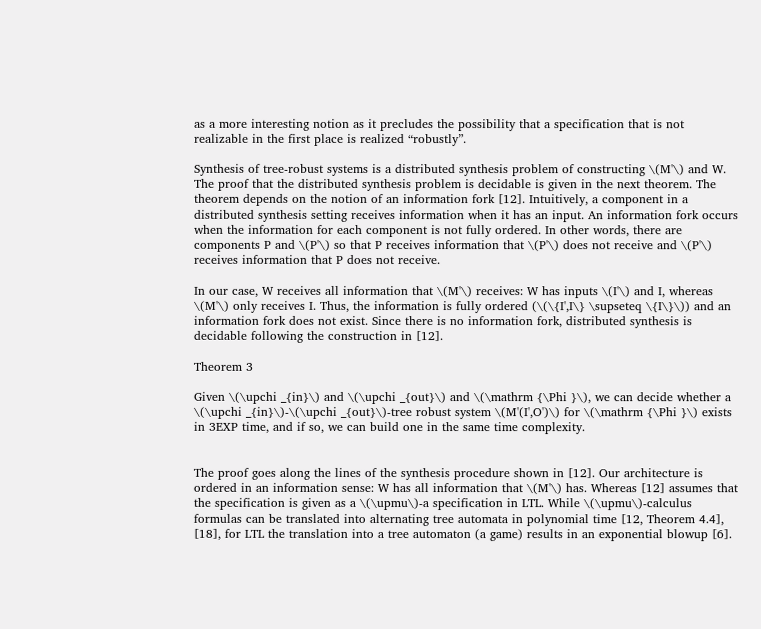as a more interesting notion as it precludes the possibility that a specification that is not realizable in the first place is realized “robustly”.

Synthesis of tree-robust systems is a distributed synthesis problem of constructing \(M'\) and W. The proof that the distributed synthesis problem is decidable is given in the next theorem. The theorem depends on the notion of an information fork [12]. Intuitively, a component in a distributed synthesis setting receives information when it has an input. An information fork occurs when the information for each component is not fully ordered. In other words, there are components P and \(P'\) so that P receives information that \(P'\) does not receive and \(P'\) receives information that P does not receive.

In our case, W receives all information that \(M'\) receives: W has inputs \(I'\) and I, whereas \(M'\) only receives I. Thus, the information is fully ordered (\(\{I',I\} \supseteq \{I\}\)) and an information fork does not exist. Since there is no information fork, distributed synthesis is decidable following the construction in [12].

Theorem 3

Given \(\upchi _{in}\) and \(\upchi _{out}\) and \(\mathrm {\Phi }\), we can decide whether a \(\upchi _{in}\)-\(\upchi _{out}\)-tree robust system \(M'(I',O')\) for \(\mathrm {\Phi }\) exists in 3EXP time, and if so, we can build one in the same time complexity.


The proof goes along the lines of the synthesis procedure shown in [12]. Our architecture is ordered in an information sense: W has all information that \(M'\) has. Whereas [12] assumes that the specification is given as a \(\upmu\)-a specification in LTL. While \(\upmu\)-calculus formulas can be translated into alternating tree automata in polynomial time [12, Theorem 4.4], [18], for LTL the translation into a tree automaton (a game) results in an exponential blowup [6].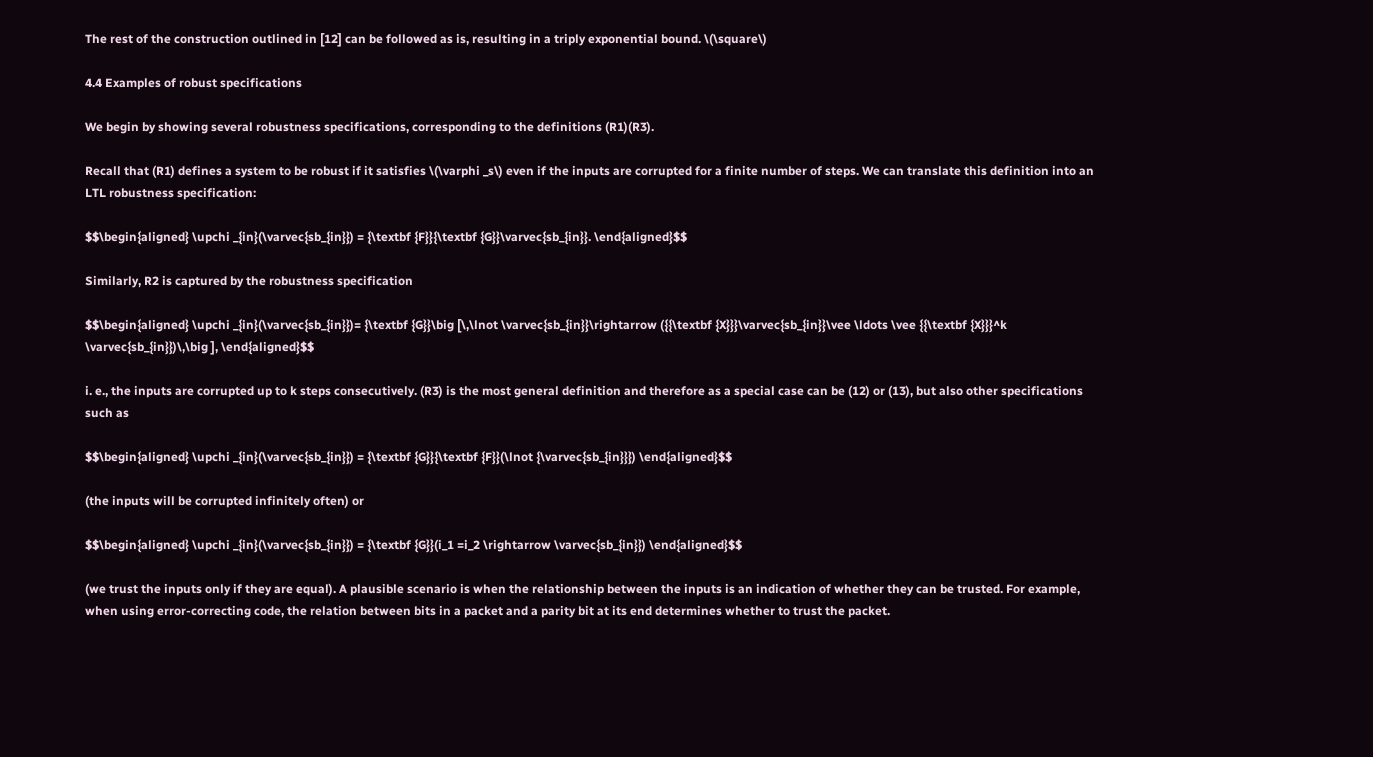The rest of the construction outlined in [12] can be followed as is, resulting in a triply exponential bound. \(\square\)

4.4 Examples of robust specifications

We begin by showing several robustness specifications, corresponding to the definitions (R1)(R3).

Recall that (R1) defines a system to be robust if it satisfies \(\varphi _s\) even if the inputs are corrupted for a finite number of steps. We can translate this definition into an LTL robustness specification:

$$\begin{aligned} \upchi _{in}(\varvec{sb_{in}}) = {\textbf {F}}{\textbf {G}}\varvec{sb_{in}}. \end{aligned}$$

Similarly, R2 is captured by the robustness specification

$$\begin{aligned} \upchi _{in}(\varvec{sb_{in}})= {\textbf {G}}\big [\,\lnot \varvec{sb_{in}}\rightarrow ({{\textbf {X}}}\varvec{sb_{in}}\vee \ldots \vee {{\textbf {X}}}^k \varvec{sb_{in}})\,\big ], \end{aligned}$$

i. e., the inputs are corrupted up to k steps consecutively. (R3) is the most general definition and therefore as a special case can be (12) or (13), but also other specifications such as

$$\begin{aligned} \upchi _{in}(\varvec{sb_{in}}) = {\textbf {G}}{\textbf {F}}(\lnot {\varvec{sb_{in}}}) \end{aligned}$$

(the inputs will be corrupted infinitely often) or

$$\begin{aligned} \upchi _{in}(\varvec{sb_{in}}) = {\textbf {G}}(i_1 =i_2 \rightarrow \varvec{sb_{in}}) \end{aligned}$$

(we trust the inputs only if they are equal). A plausible scenario is when the relationship between the inputs is an indication of whether they can be trusted. For example, when using error-correcting code, the relation between bits in a packet and a parity bit at its end determines whether to trust the packet.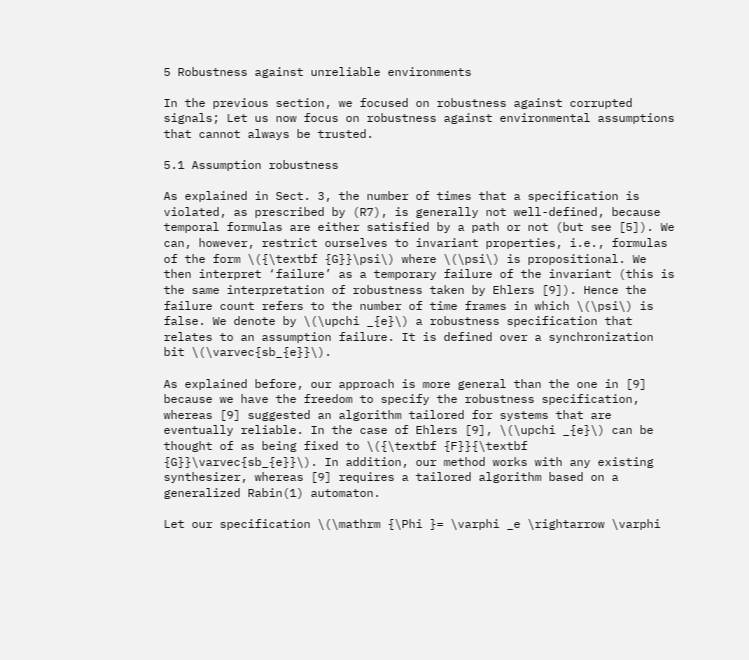5 Robustness against unreliable environments

In the previous section, we focused on robustness against corrupted signals; Let us now focus on robustness against environmental assumptions that cannot always be trusted.

5.1 Assumption robustness

As explained in Sect. 3, the number of times that a specification is violated, as prescribed by (R7), is generally not well-defined, because temporal formulas are either satisfied by a path or not (but see [5]). We can, however, restrict ourselves to invariant properties, i.e., formulas of the form \({\textbf {G}}\psi\) where \(\psi\) is propositional. We then interpret ‘failure’ as a temporary failure of the invariant (this is the same interpretation of robustness taken by Ehlers [9]). Hence the failure count refers to the number of time frames in which \(\psi\) is false. We denote by \(\upchi _{e}\) a robustness specification that relates to an assumption failure. It is defined over a synchronization bit \(\varvec{sb_{e}}\).

As explained before, our approach is more general than the one in [9] because we have the freedom to specify the robustness specification, whereas [9] suggested an algorithm tailored for systems that are eventually reliable. In the case of Ehlers [9], \(\upchi _{e}\) can be thought of as being fixed to \({\textbf {F}}{\textbf {G}}\varvec{sb_{e}}\). In addition, our method works with any existing synthesizer, whereas [9] requires a tailored algorithm based on a generalized Rabin(1) automaton.

Let our specification \(\mathrm {\Phi }= \varphi _e \rightarrow \varphi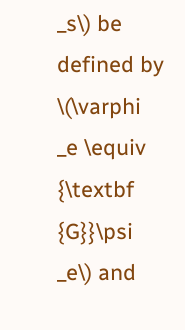_s\) be defined by \(\varphi _e \equiv {\textbf {G}}\psi _e\) and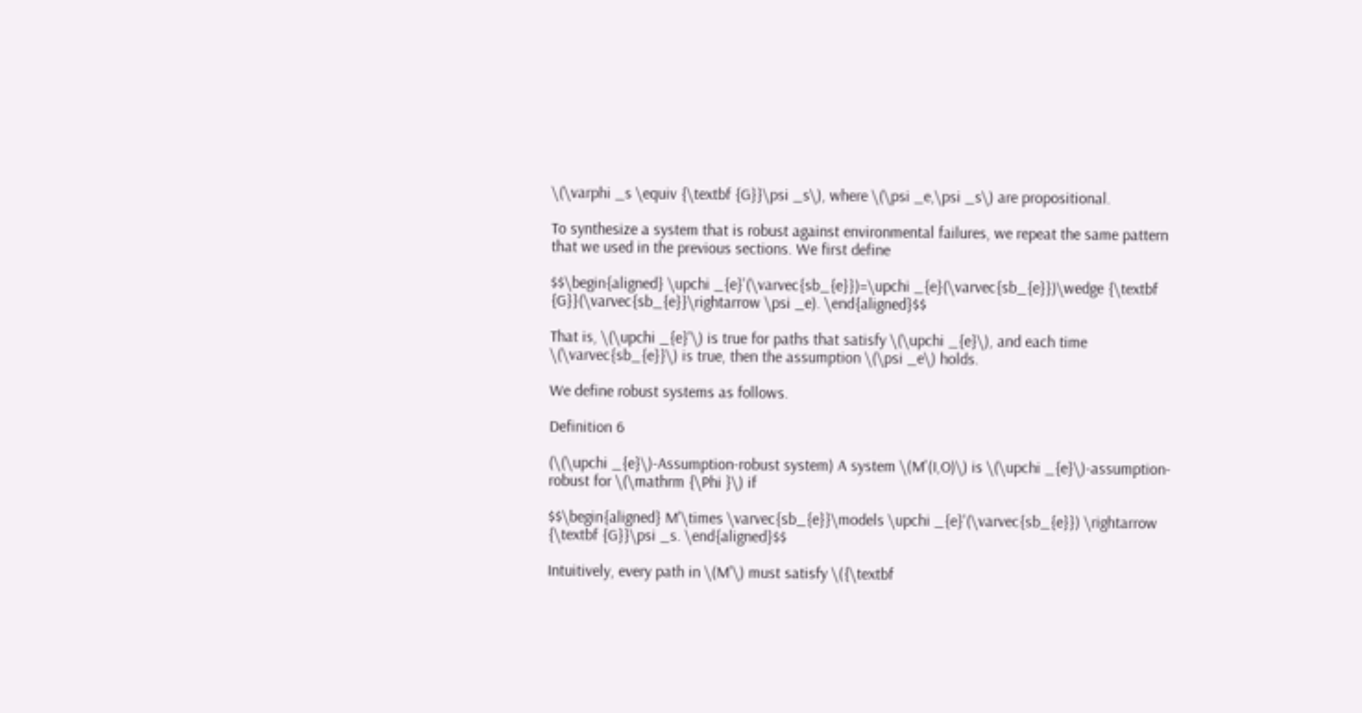\(\varphi _s \equiv {\textbf {G}}\psi _s\), where \(\psi _e,\psi _s\) are propositional.

To synthesize a system that is robust against environmental failures, we repeat the same pattern that we used in the previous sections. We first define

$$\begin{aligned} \upchi _{e}'(\varvec{sb_{e}})=\upchi _{e}(\varvec{sb_{e}})\wedge {\textbf {G}}(\varvec{sb_{e}}\rightarrow \psi _e). \end{aligned}$$

That is, \(\upchi _{e}'\) is true for paths that satisfy \(\upchi _{e}\), and each time \(\varvec{sb_{e}}\) is true, then the assumption \(\psi _e\) holds.

We define robust systems as follows.

Definition 6

(\(\upchi _{e}\)-Assumption-robust system) A system \(M'(I,O)\) is \(\upchi _{e}\)-assumption-robust for \(\mathrm {\Phi }\) if

$$\begin{aligned} M'\times \varvec{sb_{e}}\models \upchi _{e}'(\varvec{sb_{e}}) \rightarrow {\textbf {G}}\psi _s. \end{aligned}$$

Intuitively, every path in \(M'\) must satisfy \({\textbf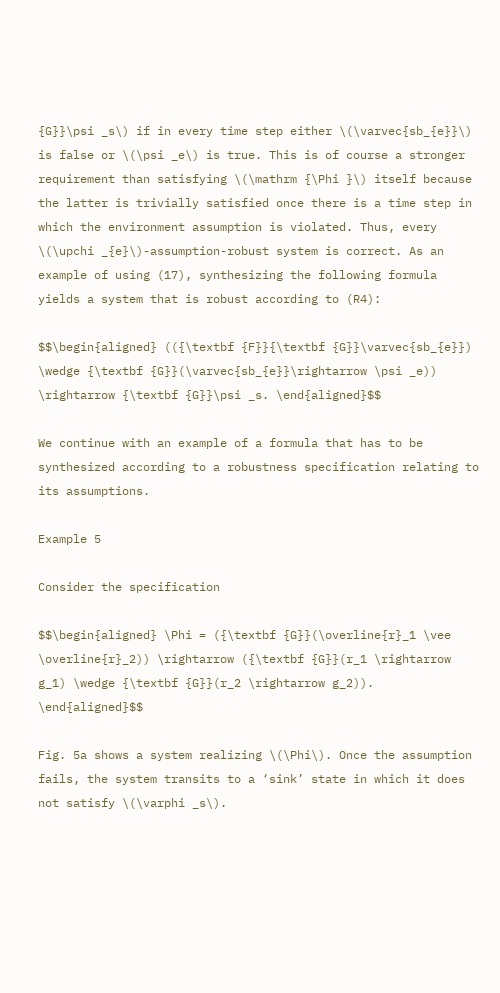{G}}\psi _s\) if in every time step either \(\varvec{sb_{e}}\) is false or \(\psi _e\) is true. This is of course a stronger requirement than satisfying \(\mathrm {\Phi }\) itself because the latter is trivially satisfied once there is a time step in which the environment assumption is violated. Thus, every \(\upchi _{e}\)-assumption-robust system is correct. As an example of using (17), synthesizing the following formula yields a system that is robust according to (R4):

$$\begin{aligned} (({\textbf {F}}{\textbf {G}}\varvec{sb_{e}}) \wedge {\textbf {G}}(\varvec{sb_{e}}\rightarrow \psi _e)) \rightarrow {\textbf {G}}\psi _s. \end{aligned}$$

We continue with an example of a formula that has to be synthesized according to a robustness specification relating to its assumptions.

Example 5

Consider the specification

$$\begin{aligned} \Phi = ({\textbf {G}}(\overline{r}_1 \vee \overline{r}_2)) \rightarrow ({\textbf {G}}(r_1 \rightarrow g_1) \wedge {\textbf {G}}(r_2 \rightarrow g_2)). \end{aligned}$$

Fig. 5a shows a system realizing \(\Phi\). Once the assumption fails, the system transits to a ‘sink’ state in which it does not satisfy \(\varphi _s\).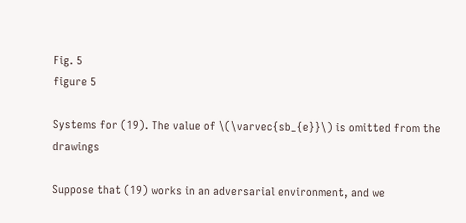Fig. 5
figure 5

Systems for (19). The value of \(\varvec{sb_{e}}\) is omitted from the drawings

Suppose that (19) works in an adversarial environment, and we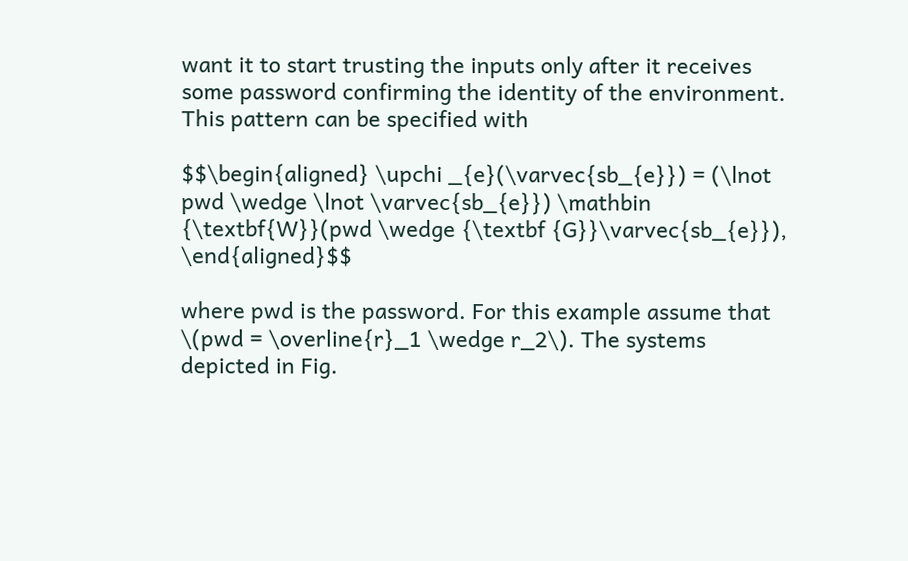want it to start trusting the inputs only after it receives some password confirming the identity of the environment. This pattern can be specified with

$$\begin{aligned} \upchi _{e}(\varvec{sb_{e}}) = (\lnot pwd \wedge \lnot \varvec{sb_{e}}) \mathbin {\textbf{W}}(pwd \wedge {\textbf {G}}\varvec{sb_{e}}), \end{aligned}$$

where pwd is the password. For this example assume that \(pwd = \overline{r}_1 \wedge r_2\). The systems depicted in Fig.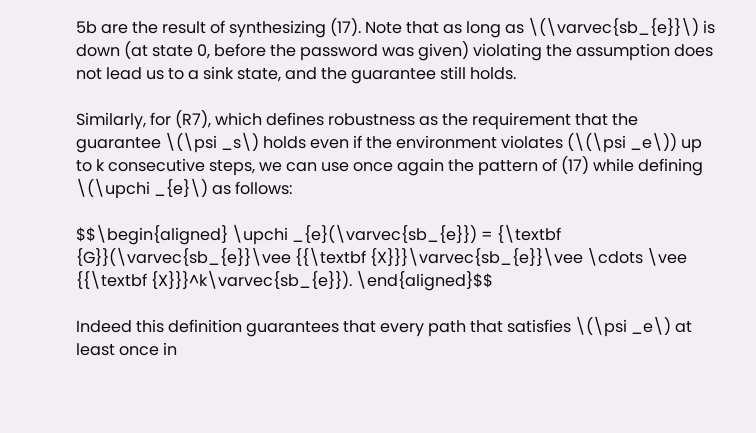5b are the result of synthesizing (17). Note that as long as \(\varvec{sb_{e}}\) is down (at state 0, before the password was given) violating the assumption does not lead us to a sink state, and the guarantee still holds.

Similarly, for (R7), which defines robustness as the requirement that the guarantee \(\psi _s\) holds even if the environment violates (\(\psi _e\)) up to k consecutive steps, we can use once again the pattern of (17) while defining \(\upchi _{e}\) as follows:

$$\begin{aligned} \upchi _{e}(\varvec{sb_{e}}) = {\textbf {G}}(\varvec{sb_{e}}\vee {{\textbf {X}}}\varvec{sb_{e}}\vee \cdots \vee {{\textbf {X}}}^k\varvec{sb_{e}}). \end{aligned}$$

Indeed this definition guarantees that every path that satisfies \(\psi _e\) at least once in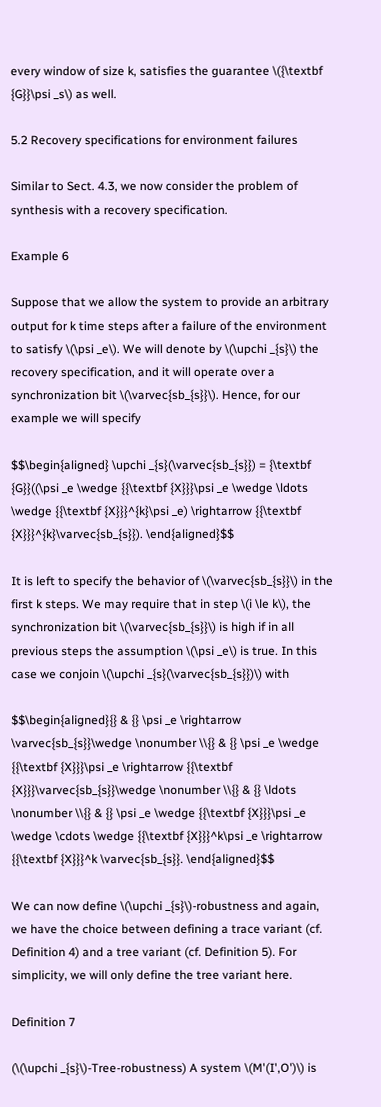every window of size k, satisfies the guarantee \({\textbf {G}}\psi _s\) as well.

5.2 Recovery specifications for environment failures

Similar to Sect. 4.3, we now consider the problem of synthesis with a recovery specification.

Example 6

Suppose that we allow the system to provide an arbitrary output for k time steps after a failure of the environment to satisfy \(\psi _e\). We will denote by \(\upchi _{s}\) the recovery specification, and it will operate over a synchronization bit \(\varvec{sb_{s}}\). Hence, for our example we will specify

$$\begin{aligned} \upchi _{s}(\varvec{sb_{s}}) = {\textbf {G}}((\psi _e \wedge {{\textbf {X}}}\psi _e \wedge \ldots \wedge {{\textbf {X}}}^{k}\psi _e) \rightarrow {{\textbf {X}}}^{k}\varvec{sb_{s}}). \end{aligned}$$

It is left to specify the behavior of \(\varvec{sb_{s}}\) in the first k steps. We may require that in step \(i \le k\), the synchronization bit \(\varvec{sb_{s}}\) is high if in all previous steps the assumption \(\psi _e\) is true. In this case we conjoin \(\upchi _{s}(\varvec{sb_{s}})\) with

$$\begin{aligned}{} & {} \psi _e \rightarrow \varvec{sb_{s}}\wedge \nonumber \\{} & {} \psi _e \wedge {{\textbf {X}}}\psi _e \rightarrow {{\textbf {X}}}\varvec{sb_{s}}\wedge \nonumber \\{} & {} \ldots \nonumber \\{} & {} \psi _e \wedge {{\textbf {X}}}\psi _e \wedge \cdots \wedge {{\textbf {X}}}^k\psi _e \rightarrow {{\textbf {X}}}^k \varvec{sb_{s}}. \end{aligned}$$

We can now define \(\upchi _{s}\)-robustness and again, we have the choice between defining a trace variant (cf. Definition 4) and a tree variant (cf. Definition 5). For simplicity, we will only define the tree variant here.

Definition 7

(\(\upchi _{s}\)-Tree-robustness) A system \(M'(I',O')\) is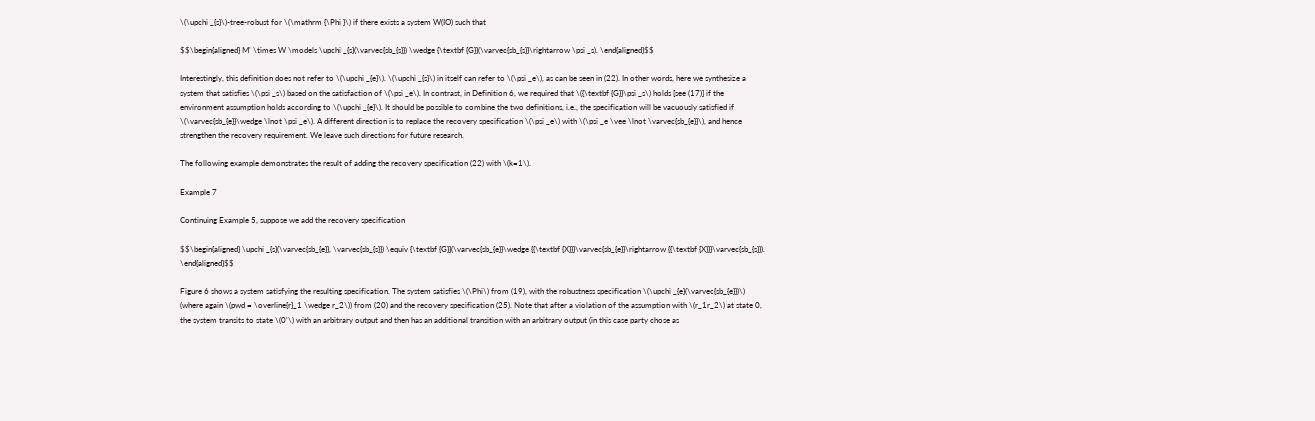\(\upchi _{s}\)-tree-robust for \(\mathrm {\Phi }\) if there exists a system W(IO) such that

$$\begin{aligned} M' \times W \models \upchi _{s}(\varvec{sb_{s}}) \wedge {\textbf {G}}(\varvec{sb_{s}}\rightarrow \psi _s). \end{aligned}$$

Interestingly, this definition does not refer to \(\upchi _{e}\). \(\upchi _{s}\) in itself can refer to \(\psi _e\), as can be seen in (22). In other words, here we synthesize a system that satisfies \(\psi _s\) based on the satisfaction of \(\psi _e\). In contrast, in Definition 6, we required that \({\textbf {G}}\psi _s\) holds [see (17)] if the environment assumption holds according to \(\upchi _{e}\). It should be possible to combine the two definitions, i.e., the specification will be vacuously satisfied if \(\varvec{sb_{e}}\wedge \lnot \psi _e\). A different direction is to replace the recovery specification \(\psi _e\) with \(\psi _e \vee \lnot \varvec{sb_{e}}\), and hence strengthen the recovery requirement. We leave such directions for future research.

The following example demonstrates the result of adding the recovery specification (22) with \(k=1\).

Example 7

Continuing Example 5, suppose we add the recovery specification

$$\begin{aligned} \upchi _{s}(\varvec{sb_{e}}, \varvec{sb_{s}}) \equiv {\textbf {G}}(\varvec{sb_{e}}\wedge {{\textbf {X}}}\varvec{sb_{e}}\rightarrow {{\textbf {X}}}\varvec{sb_{s}}). \end{aligned}$$

Figure 6 shows a system satisfying the resulting specification. The system satisfies \(\Phi\) from (19), with the robustness specification \(\upchi _{e}(\varvec{sb_{e}})\) (where again \(pwd = \overline{r}_1 \wedge r_2\)) from (20) and the recovery specification (25). Note that after a violation of the assumption with \(r_1r_2\) at state 0, the system transits to state \(0'\) with an arbitrary output and then has an additional transition with an arbitrary output (in this case party chose as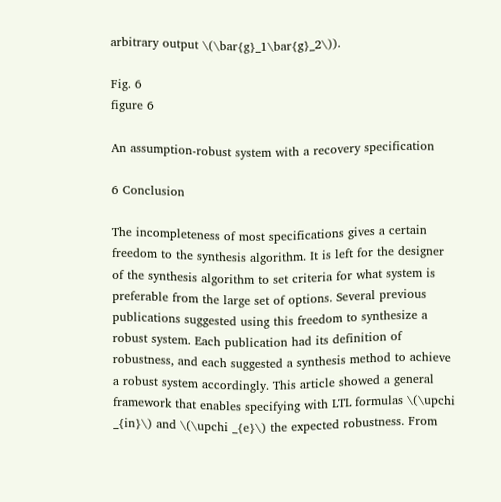arbitrary output \(\bar{g}_1\bar{g}_2\)).

Fig. 6
figure 6

An assumption-robust system with a recovery specification

6 Conclusion

The incompleteness of most specifications gives a certain freedom to the synthesis algorithm. It is left for the designer of the synthesis algorithm to set criteria for what system is preferable from the large set of options. Several previous publications suggested using this freedom to synthesize a robust system. Each publication had its definition of robustness, and each suggested a synthesis method to achieve a robust system accordingly. This article showed a general framework that enables specifying with LTL formulas \(\upchi _{in}\) and \(\upchi _{e}\) the expected robustness. From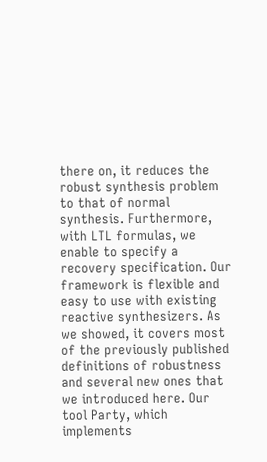there on, it reduces the robust synthesis problem to that of normal synthesis. Furthermore, with LTL formulas, we enable to specify a recovery specification. Our framework is flexible and easy to use with existing reactive synthesizers. As we showed, it covers most of the previously published definitions of robustness and several new ones that we introduced here. Our tool Party, which implements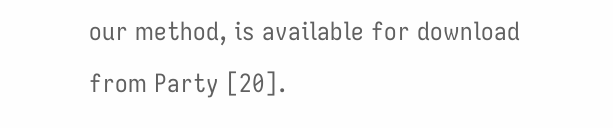our method, is available for download from Party [20].